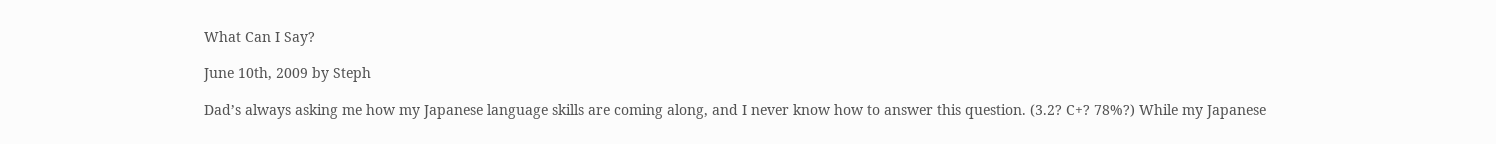What Can I Say?

June 10th, 2009 by Steph

Dad’s always asking me how my Japanese language skills are coming along, and I never know how to answer this question. (3.2? C+? 78%?) While my Japanese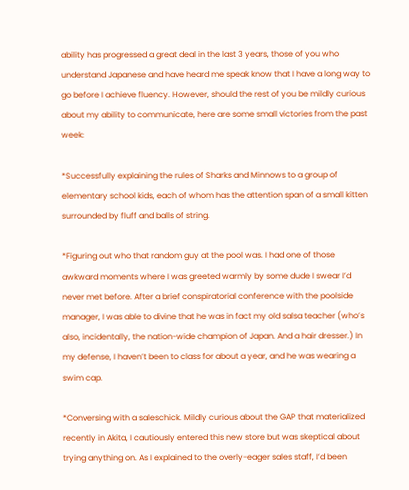ability has progressed a great deal in the last 3 years, those of you who understand Japanese and have heard me speak know that I have a long way to go before I achieve fluency. However, should the rest of you be mildly curious about my ability to communicate, here are some small victories from the past week:

*Successfully explaining the rules of Sharks and Minnows to a group of elementary school kids, each of whom has the attention span of a small kitten surrounded by fluff and balls of string.

*Figuring out who that random guy at the pool was. I had one of those awkward moments where I was greeted warmly by some dude I swear I’d never met before. After a brief conspiratorial conference with the poolside manager, I was able to divine that he was in fact my old salsa teacher (who’s also, incidentally, the nation-wide champion of Japan. And a hair dresser.) In my defense, I haven’t been to class for about a year, and he was wearing a swim cap.

*Conversing with a saleschick. Mildly curious about the GAP that materialized recently in Akita, I cautiously entered this new store but was skeptical about trying anything on. As I explained to the overly-eager sales staff, I’d been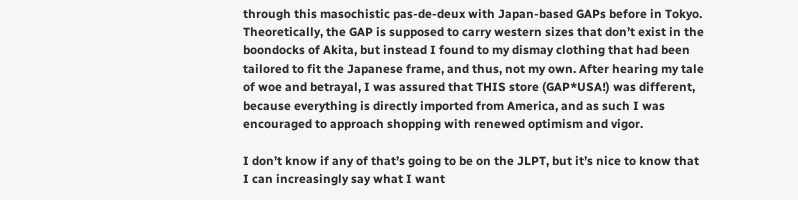through this masochistic pas-de-deux with Japan-based GAPs before in Tokyo. Theoretically, the GAP is supposed to carry western sizes that don’t exist in the boondocks of Akita, but instead I found to my dismay clothing that had been tailored to fit the Japanese frame, and thus, not my own. After hearing my tale of woe and betrayal, I was assured that THIS store (GAP*USA!) was different, because everything is directly imported from America, and as such I was encouraged to approach shopping with renewed optimism and vigor.

I don’t know if any of that’s going to be on the JLPT, but it’s nice to know that I can increasingly say what I want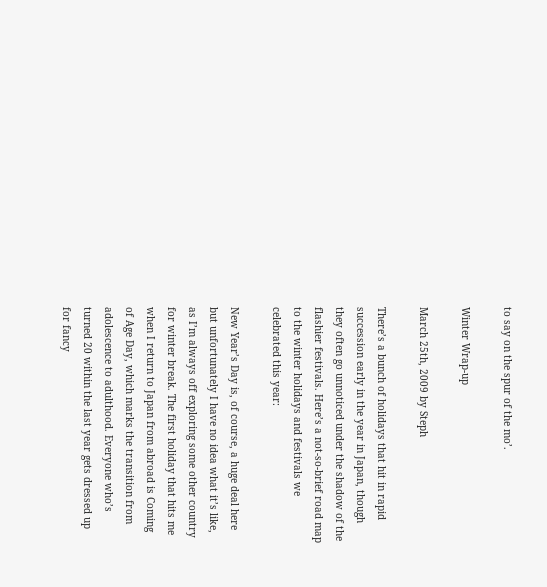to say on the spur of the mo’.

Winter Wrap-up

March 25th, 2009 by Steph

There’s a bunch of holidays that hit in rapid succession early in the year in Japan, though they often go unnoticed under the shadow of the flashier festivals. Here’s a not-so-brief road map to the winter holidays and festivals we celebrated this year:

New Year’s Day is, of course, a huge deal here but unfortunately I have no idea what it’s like, as I’m always off exploring some other country for winter break. The first holiday that hits me when I return to Japan from abroad is Coming of Age Day, which marks the transition from adolescence to adulthood. Everyone who’s turned 20 within the last year gets dressed up for fancy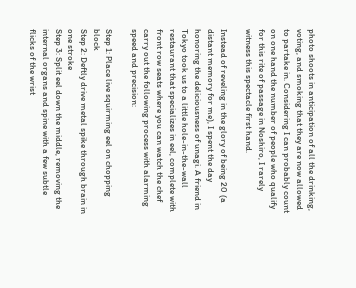photo shoots in anticipation of all the drinking, voting, and smoking that they are now allowed to partake in. Considering I can probably count on one hand the number of people who qualify for this rite of passage in Noshiro, I rarely witness this spectacle first hand.

Instead of reveling in the glory of being 20 (a distant memory for me), I spent the day honoring the deliciousness of unagi. A friend in Tokyo took us to a little hole-in-the-wall restaurant that specializes in eel, complete with front row seats where you can watch the chef carry out the following process with alarming speed and precision:

Step 1: Place live squirming eel on chopping block
Step 2: Deftly drive metal spike through brain in one stroke
Step 3: Split eel down the middle, removing the internal organs and spine with a few subtle flicks of the wrist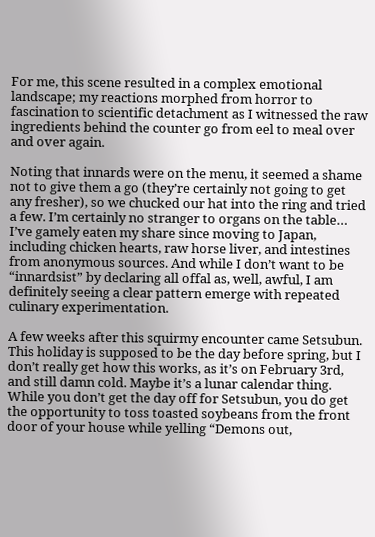For me, this scene resulted in a complex emotional landscape; my reactions morphed from horror to fascination to scientific detachment as I witnessed the raw ingredients behind the counter go from eel to meal over and over again.

Noting that innards were on the menu, it seemed a shame not to give them a go (they’re certainly not going to get any fresher), so we chucked our hat into the ring and tried a few. I’m certainly no stranger to organs on the table… I’ve gamely eaten my share since moving to Japan, including chicken hearts, raw horse liver, and intestines from anonymous sources. And while I don’t want to be “innardsist” by declaring all offal as, well, awful, I am definitely seeing a clear pattern emerge with repeated culinary experimentation.

A few weeks after this squirmy encounter came Setsubun. This holiday is supposed to be the day before spring, but I don’t really get how this works, as it’s on February 3rd, and still damn cold. Maybe it’s a lunar calendar thing. While you don’t get the day off for Setsubun, you do get the opportunity to toss toasted soybeans from the front door of your house while yelling “Demons out,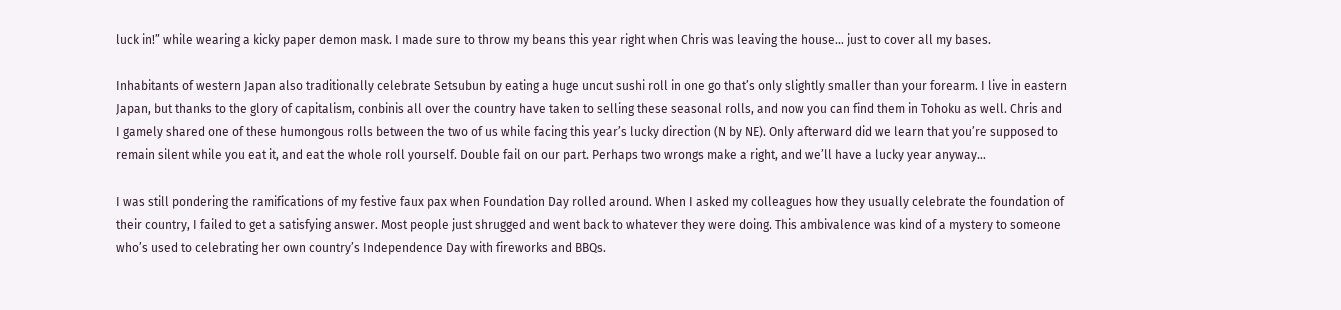luck in!” while wearing a kicky paper demon mask. I made sure to throw my beans this year right when Chris was leaving the house… just to cover all my bases.

Inhabitants of western Japan also traditionally celebrate Setsubun by eating a huge uncut sushi roll in one go that’s only slightly smaller than your forearm. I live in eastern Japan, but thanks to the glory of capitalism, conbinis all over the country have taken to selling these seasonal rolls, and now you can find them in Tohoku as well. Chris and I gamely shared one of these humongous rolls between the two of us while facing this year’s lucky direction (N by NE). Only afterward did we learn that you’re supposed to remain silent while you eat it, and eat the whole roll yourself. Double fail on our part. Perhaps two wrongs make a right, and we’ll have a lucky year anyway…

I was still pondering the ramifications of my festive faux pax when Foundation Day rolled around. When I asked my colleagues how they usually celebrate the foundation of their country, I failed to get a satisfying answer. Most people just shrugged and went back to whatever they were doing. This ambivalence was kind of a mystery to someone who’s used to celebrating her own country’s Independence Day with fireworks and BBQs.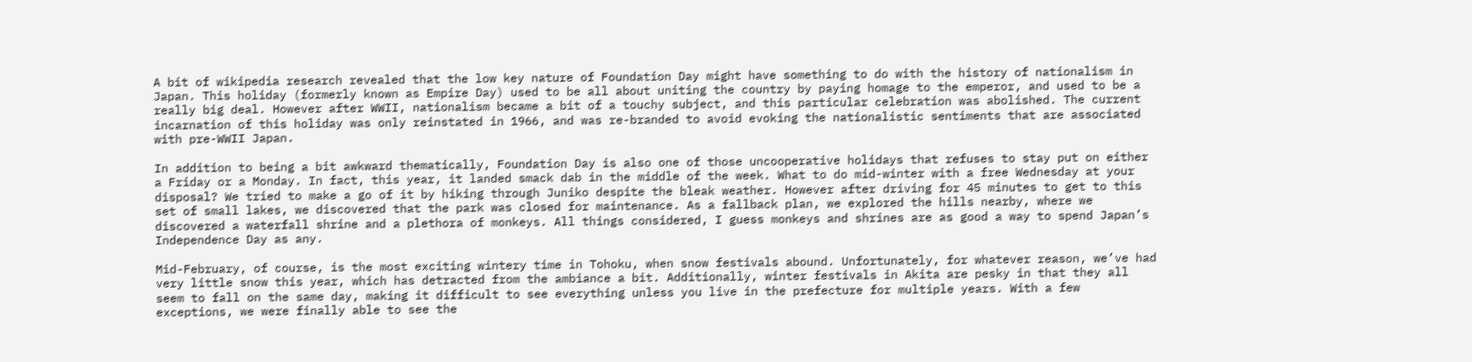A bit of wikipedia research revealed that the low key nature of Foundation Day might have something to do with the history of nationalism in Japan. This holiday (formerly known as Empire Day) used to be all about uniting the country by paying homage to the emperor, and used to be a really big deal. However after WWII, nationalism became a bit of a touchy subject, and this particular celebration was abolished. The current incarnation of this holiday was only reinstated in 1966, and was re-branded to avoid evoking the nationalistic sentiments that are associated with pre-WWII Japan.

In addition to being a bit awkward thematically, Foundation Day is also one of those uncooperative holidays that refuses to stay put on either a Friday or a Monday. In fact, this year, it landed smack dab in the middle of the week. What to do mid-winter with a free Wednesday at your disposal? We tried to make a go of it by hiking through Juniko despite the bleak weather. However after driving for 45 minutes to get to this set of small lakes, we discovered that the park was closed for maintenance. As a fallback plan, we explored the hills nearby, where we discovered a waterfall shrine and a plethora of monkeys. All things considered, I guess monkeys and shrines are as good a way to spend Japan’s Independence Day as any.

Mid-February, of course, is the most exciting wintery time in Tohoku, when snow festivals abound. Unfortunately, for whatever reason, we’ve had very little snow this year, which has detracted from the ambiance a bit. Additionally, winter festivals in Akita are pesky in that they all seem to fall on the same day, making it difficult to see everything unless you live in the prefecture for multiple years. With a few exceptions, we were finally able to see the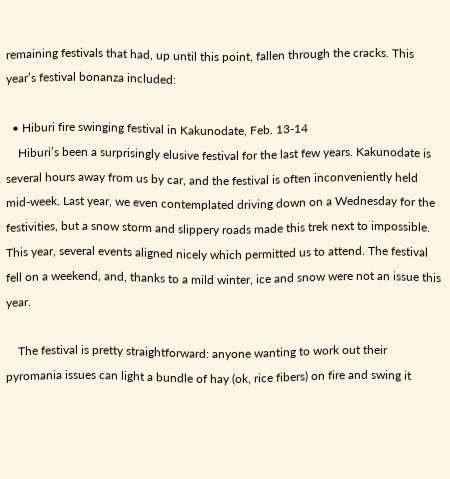remaining festivals that had, up until this point, fallen through the cracks. This year’s festival bonanza included:

  • Hiburi fire swinging festival in Kakunodate, Feb. 13-14
    Hiburi’s been a surprisingly elusive festival for the last few years. Kakunodate is several hours away from us by car, and the festival is often inconveniently held mid-week. Last year, we even contemplated driving down on a Wednesday for the festivities, but a snow storm and slippery roads made this trek next to impossible. This year, several events aligned nicely which permitted us to attend. The festival fell on a weekend, and, thanks to a mild winter, ice and snow were not an issue this year.

    The festival is pretty straightforward: anyone wanting to work out their pyromania issues can light a bundle of hay (ok, rice fibers) on fire and swing it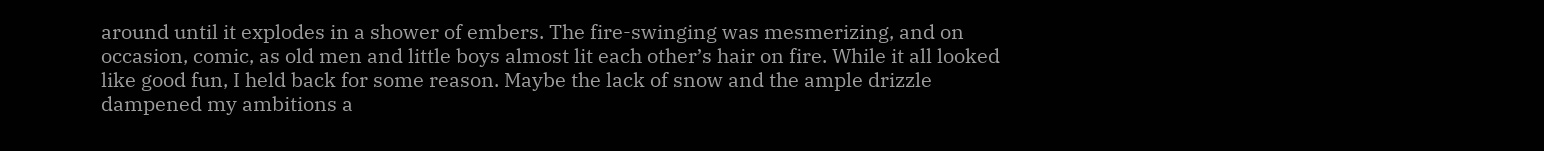around until it explodes in a shower of embers. The fire-swinging was mesmerizing, and on occasion, comic, as old men and little boys almost lit each other’s hair on fire. While it all looked like good fun, I held back for some reason. Maybe the lack of snow and the ample drizzle dampened my ambitions a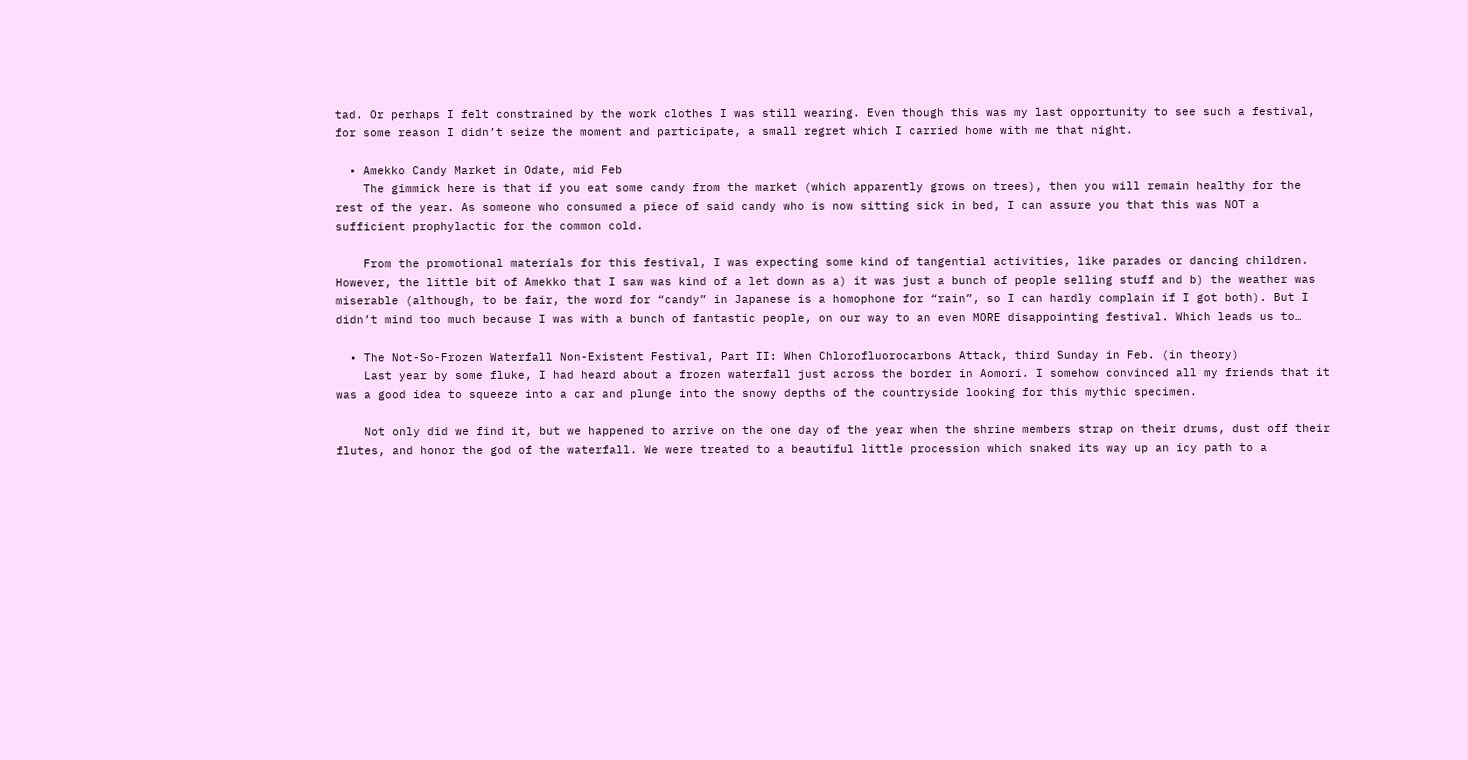tad. Or perhaps I felt constrained by the work clothes I was still wearing. Even though this was my last opportunity to see such a festival, for some reason I didn’t seize the moment and participate, a small regret which I carried home with me that night.

  • Amekko Candy Market in Odate, mid Feb
    The gimmick here is that if you eat some candy from the market (which apparently grows on trees), then you will remain healthy for the rest of the year. As someone who consumed a piece of said candy who is now sitting sick in bed, I can assure you that this was NOT a sufficient prophylactic for the common cold.

    From the promotional materials for this festival, I was expecting some kind of tangential activities, like parades or dancing children. However, the little bit of Amekko that I saw was kind of a let down as a) it was just a bunch of people selling stuff and b) the weather was miserable (although, to be fair, the word for “candy” in Japanese is a homophone for “rain”, so I can hardly complain if I got both). But I didn’t mind too much because I was with a bunch of fantastic people, on our way to an even MORE disappointing festival. Which leads us to…

  • The Not-So-Frozen Waterfall Non-Existent Festival, Part II: When Chlorofluorocarbons Attack, third Sunday in Feb. (in theory)
    Last year by some fluke, I had heard about a frozen waterfall just across the border in Aomori. I somehow convinced all my friends that it was a good idea to squeeze into a car and plunge into the snowy depths of the countryside looking for this mythic specimen.

    Not only did we find it, but we happened to arrive on the one day of the year when the shrine members strap on their drums, dust off their flutes, and honor the god of the waterfall. We were treated to a beautiful little procession which snaked its way up an icy path to a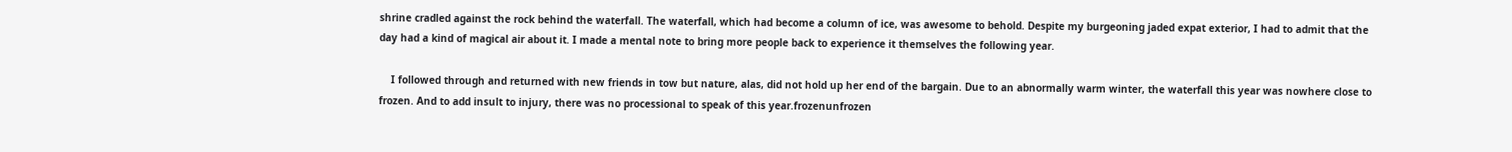shrine cradled against the rock behind the waterfall. The waterfall, which had become a column of ice, was awesome to behold. Despite my burgeoning jaded expat exterior, I had to admit that the day had a kind of magical air about it. I made a mental note to bring more people back to experience it themselves the following year.

    I followed through and returned with new friends in tow but nature, alas, did not hold up her end of the bargain. Due to an abnormally warm winter, the waterfall this year was nowhere close to frozen. And to add insult to injury, there was no processional to speak of this year.frozenunfrozen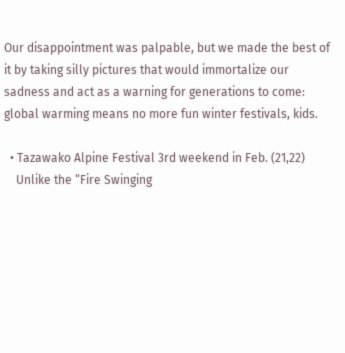Our disappointment was palpable, but we made the best of it by taking silly pictures that would immortalize our sadness and act as a warning for generations to come: global warming means no more fun winter festivals, kids.

  • Tazawako Alpine Festival 3rd weekend in Feb. (21,22)
    Unlike the “Fire Swinging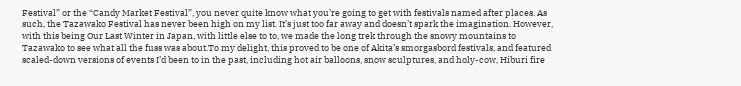Festival” or the “Candy Market Festival”, you never quite know what you’re going to get with festivals named after places. As such, the Tazawako Festival has never been high on my list. It’s just too far away and doesn’t spark the imagination. However, with this being Our Last Winter in Japan, with little else to to, we made the long trek through the snowy mountains to Tazawako to see what all the fuss was about.To my delight, this proved to be one of Akita’s smorgasbord festivals, and featured scaled-down versions of events I’d been to in the past, including hot air balloons, snow sculptures, and holy-cow, Hiburi fire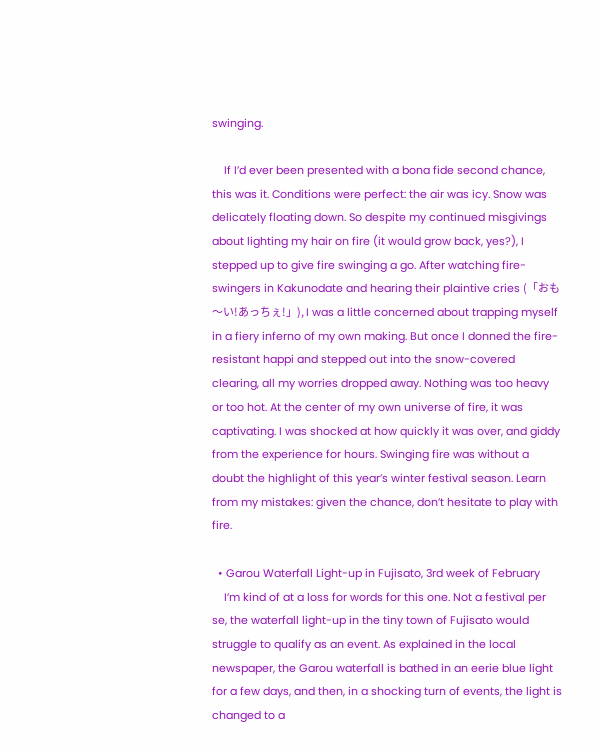swinging.

    If I’d ever been presented with a bona fide second chance, this was it. Conditions were perfect: the air was icy. Snow was delicately floating down. So despite my continued misgivings about lighting my hair on fire (it would grow back, yes?), I stepped up to give fire swinging a go. After watching fire-swingers in Kakunodate and hearing their plaintive cries (「おも〜い!あっちぇ!」), I was a little concerned about trapping myself in a fiery inferno of my own making. But once I donned the fire-resistant happi and stepped out into the snow-covered clearing, all my worries dropped away. Nothing was too heavy or too hot. At the center of my own universe of fire, it was captivating. I was shocked at how quickly it was over, and giddy from the experience for hours. Swinging fire was without a doubt the highlight of this year’s winter festival season. Learn from my mistakes: given the chance, don’t hesitate to play with fire.

  • Garou Waterfall Light-up in Fujisato, 3rd week of February
    I’m kind of at a loss for words for this one. Not a festival per se, the waterfall light-up in the tiny town of Fujisato would struggle to qualify as an event. As explained in the local newspaper, the Garou waterfall is bathed in an eerie blue light for a few days, and then, in a shocking turn of events, the light is changed to a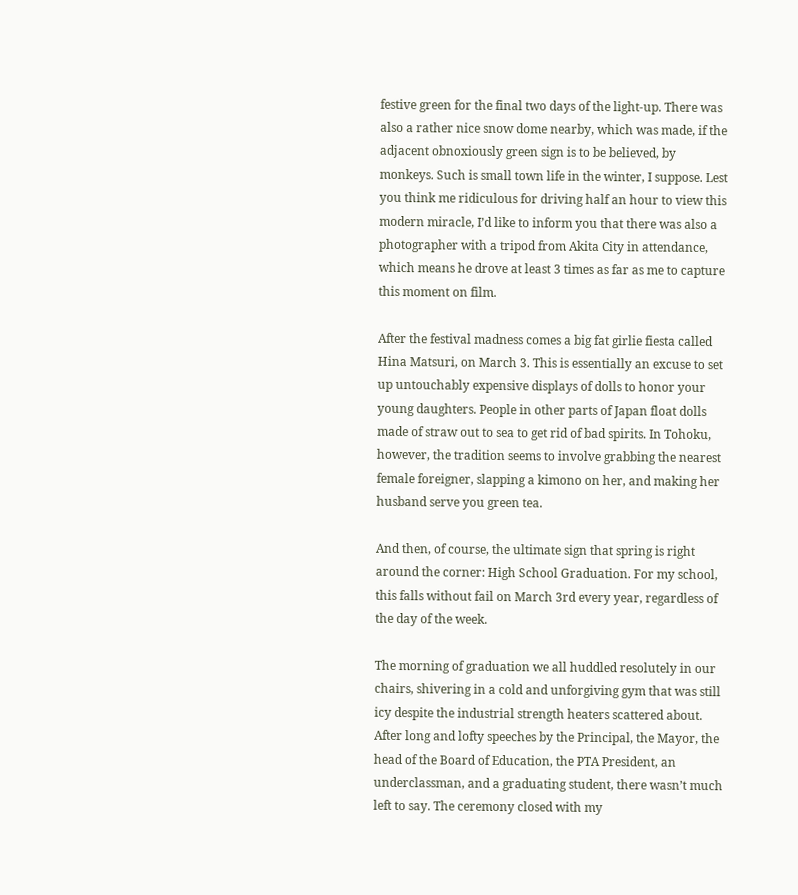festive green for the final two days of the light-up. There was also a rather nice snow dome nearby, which was made, if the adjacent obnoxiously green sign is to be believed, by monkeys. Such is small town life in the winter, I suppose. Lest you think me ridiculous for driving half an hour to view this modern miracle, I’d like to inform you that there was also a photographer with a tripod from Akita City in attendance, which means he drove at least 3 times as far as me to capture this moment on film.

After the festival madness comes a big fat girlie fiesta called Hina Matsuri, on March 3. This is essentially an excuse to set up untouchably expensive displays of dolls to honor your young daughters. People in other parts of Japan float dolls made of straw out to sea to get rid of bad spirits. In Tohoku, however, the tradition seems to involve grabbing the nearest female foreigner, slapping a kimono on her, and making her husband serve you green tea.

And then, of course, the ultimate sign that spring is right around the corner: High School Graduation. For my school, this falls without fail on March 3rd every year, regardless of the day of the week.

The morning of graduation we all huddled resolutely in our chairs, shivering in a cold and unforgiving gym that was still icy despite the industrial strength heaters scattered about. After long and lofty speeches by the Principal, the Mayor, the head of the Board of Education, the PTA President, an underclassman, and a graduating student, there wasn’t much left to say. The ceremony closed with my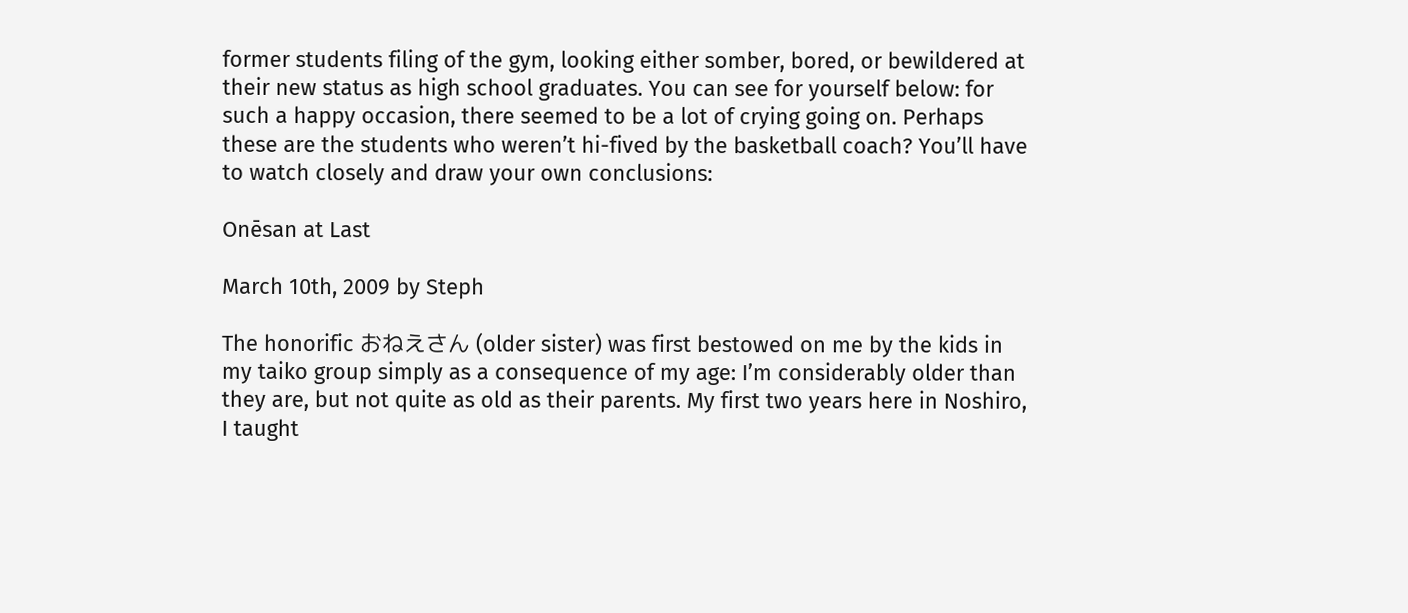former students filing of the gym, looking either somber, bored, or bewildered at their new status as high school graduates. You can see for yourself below: for such a happy occasion, there seemed to be a lot of crying going on. Perhaps these are the students who weren’t hi-fived by the basketball coach? You’ll have to watch closely and draw your own conclusions:

Onēsan at Last

March 10th, 2009 by Steph

The honorific おねえさん (older sister) was first bestowed on me by the kids in my taiko group simply as a consequence of my age: I’m considerably older than they are, but not quite as old as their parents. My first two years here in Noshiro, I taught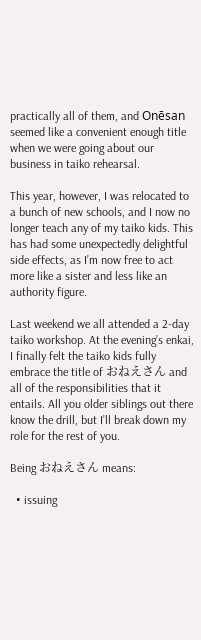practically all of them, and Onēsan seemed like a convenient enough title when we were going about our business in taiko rehearsal.

This year, however, I was relocated to a bunch of new schools, and I now no longer teach any of my taiko kids. This has had some unexpectedly delightful side effects, as I’m now free to act more like a sister and less like an authority figure.

Last weekend we all attended a 2-day taiko workshop. At the evening’s enkai, I finally felt the taiko kids fully embrace the title of おねえさん and all of the responsibilities that it entails. All you older siblings out there know the drill, but I’ll break down my role for the rest of you.

Being おねえさん means:

  • issuing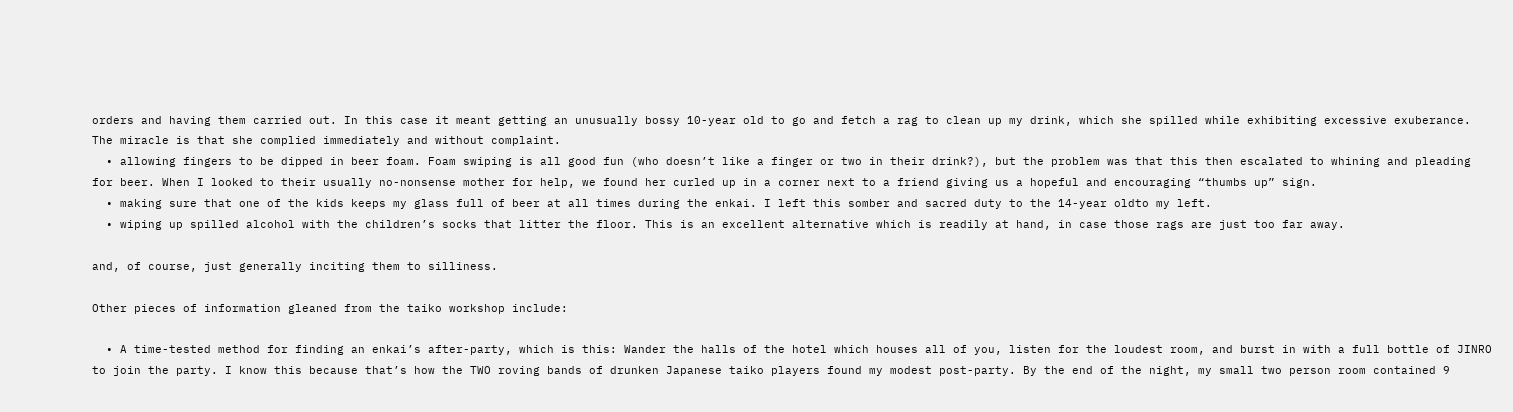orders and having them carried out. In this case it meant getting an unusually bossy 10-year old to go and fetch a rag to clean up my drink, which she spilled while exhibiting excessive exuberance. The miracle is that she complied immediately and without complaint.
  • allowing fingers to be dipped in beer foam. Foam swiping is all good fun (who doesn’t like a finger or two in their drink?), but the problem was that this then escalated to whining and pleading for beer. When I looked to their usually no-nonsense mother for help, we found her curled up in a corner next to a friend giving us a hopeful and encouraging “thumbs up” sign.
  • making sure that one of the kids keeps my glass full of beer at all times during the enkai. I left this somber and sacred duty to the 14-year oldto my left.
  • wiping up spilled alcohol with the children’s socks that litter the floor. This is an excellent alternative which is readily at hand, in case those rags are just too far away.

and, of course, just generally inciting them to silliness.

Other pieces of information gleaned from the taiko workshop include:

  • A time-tested method for finding an enkai’s after-party, which is this: Wander the halls of the hotel which houses all of you, listen for the loudest room, and burst in with a full bottle of JINRO to join the party. I know this because that’s how the TWO roving bands of drunken Japanese taiko players found my modest post-party. By the end of the night, my small two person room contained 9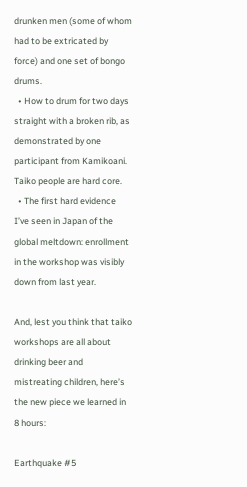drunken men (some of whom had to be extricated by force) and one set of bongo drums.
  • How to drum for two days straight with a broken rib, as demonstrated by one participant from Kamikoani. Taiko people are hard core.
  • The first hard evidence I’ve seen in Japan of the global meltdown: enrollment in the workshop was visibly down from last year.

And, lest you think that taiko workshops are all about drinking beer and mistreating children, here’s the new piece we learned in 8 hours:

Earthquake #5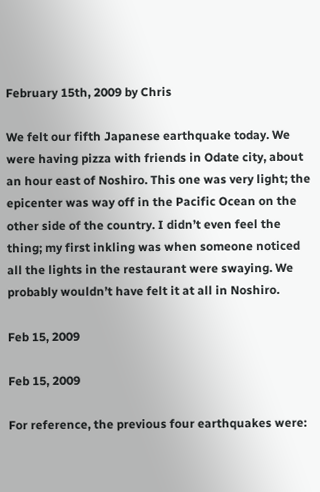February 15th, 2009 by Chris

We felt our fifth Japanese earthquake today. We were having pizza with friends in Odate city, about an hour east of Noshiro. This one was very light; the epicenter was way off in the Pacific Ocean on the other side of the country. I didn’t even feel the thing; my first inkling was when someone noticed all the lights in the restaurant were swaying. We probably wouldn’t have felt it at all in Noshiro.

Feb 15, 2009

Feb 15, 2009

For reference, the previous four earthquakes were: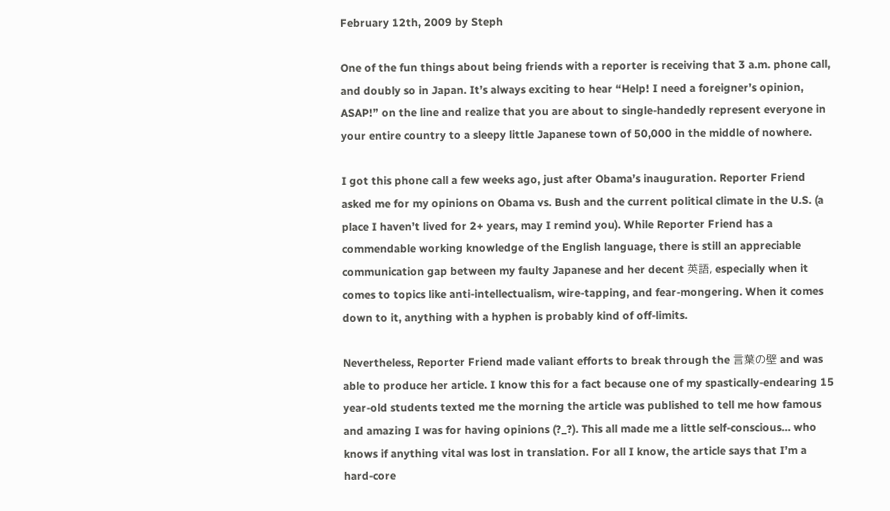February 12th, 2009 by Steph

One of the fun things about being friends with a reporter is receiving that 3 a.m. phone call, and doubly so in Japan. It’s always exciting to hear “Help! I need a foreigner’s opinion, ASAP!” on the line and realize that you are about to single-handedly represent everyone in your entire country to a sleepy little Japanese town of 50,000 in the middle of nowhere.

I got this phone call a few weeks ago, just after Obama’s inauguration. Reporter Friend asked me for my opinions on Obama vs. Bush and the current political climate in the U.S. (a place I haven’t lived for 2+ years, may I remind you). While Reporter Friend has a commendable working knowledge of the English language, there is still an appreciable communication gap between my faulty Japanese and her decent 英語, especially when it comes to topics like anti-intellectualism, wire-tapping, and fear-mongering. When it comes down to it, anything with a hyphen is probably kind of off-limits.

Nevertheless, Reporter Friend made valiant efforts to break through the 言葉の壁 and was able to produce her article. I know this for a fact because one of my spastically-endearing 15 year-old students texted me the morning the article was published to tell me how famous and amazing I was for having opinions (?_?). This all made me a little self-conscious… who knows if anything vital was lost in translation. For all I know, the article says that I’m a hard-core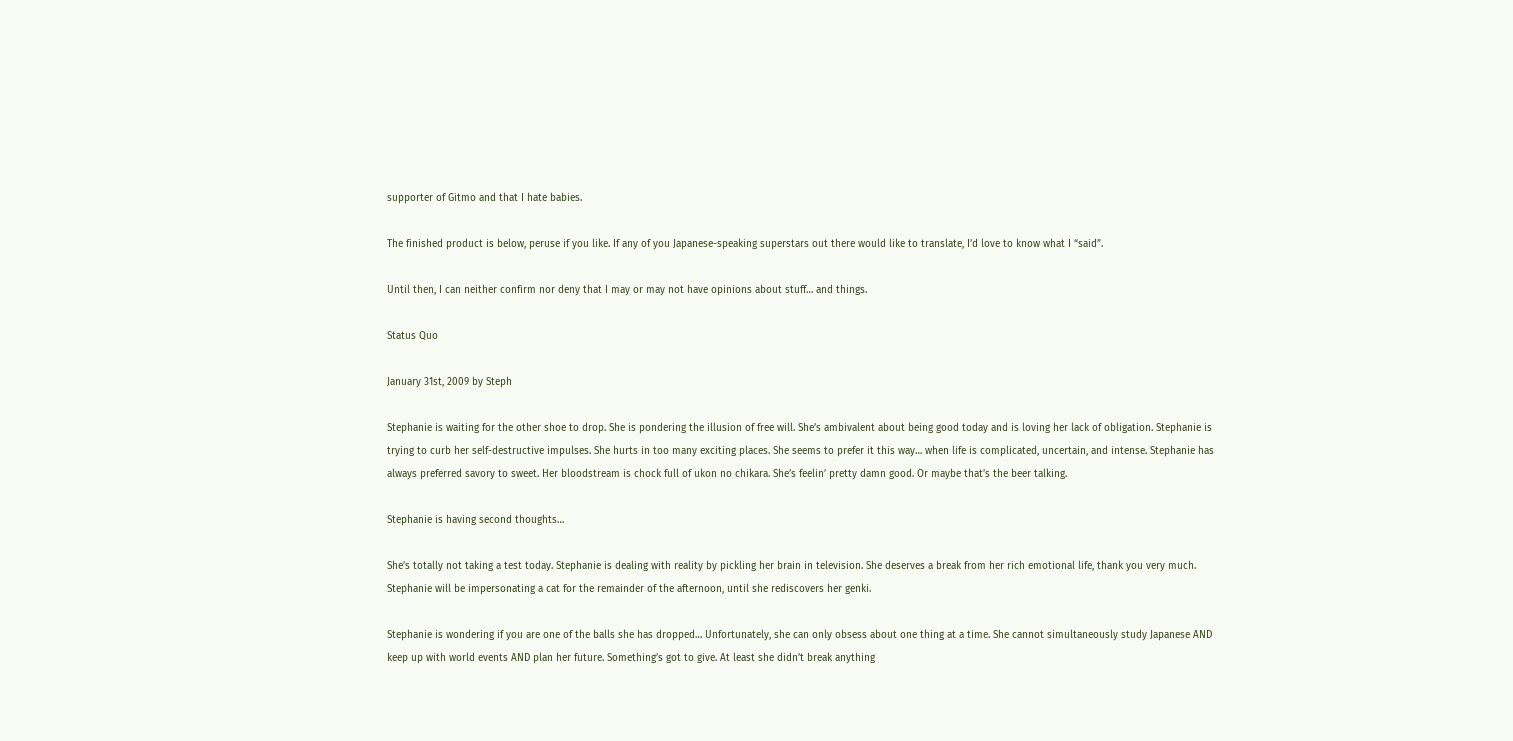supporter of Gitmo and that I hate babies.

The finished product is below, peruse if you like. If any of you Japanese-speaking superstars out there would like to translate, I’d love to know what I “said”.

Until then, I can neither confirm nor deny that I may or may not have opinions about stuff… and things.

Status Quo

January 31st, 2009 by Steph

Stephanie is waiting for the other shoe to drop. She is pondering the illusion of free will. She’s ambivalent about being good today and is loving her lack of obligation. Stephanie is trying to curb her self-destructive impulses. She hurts in too many exciting places. She seems to prefer it this way… when life is complicated, uncertain, and intense. Stephanie has always preferred savory to sweet. Her bloodstream is chock full of ukon no chikara. She’s feelin’ pretty damn good. Or maybe that’s the beer talking.

Stephanie is having second thoughts…

She’s totally not taking a test today. Stephanie is dealing with reality by pickling her brain in television. She deserves a break from her rich emotional life, thank you very much. Stephanie will be impersonating a cat for the remainder of the afternoon, until she rediscovers her genki.

Stephanie is wondering if you are one of the balls she has dropped… Unfortunately, she can only obsess about one thing at a time. She cannot simultaneously study Japanese AND keep up with world events AND plan her future. Something’s got to give. At least she didn’t break anything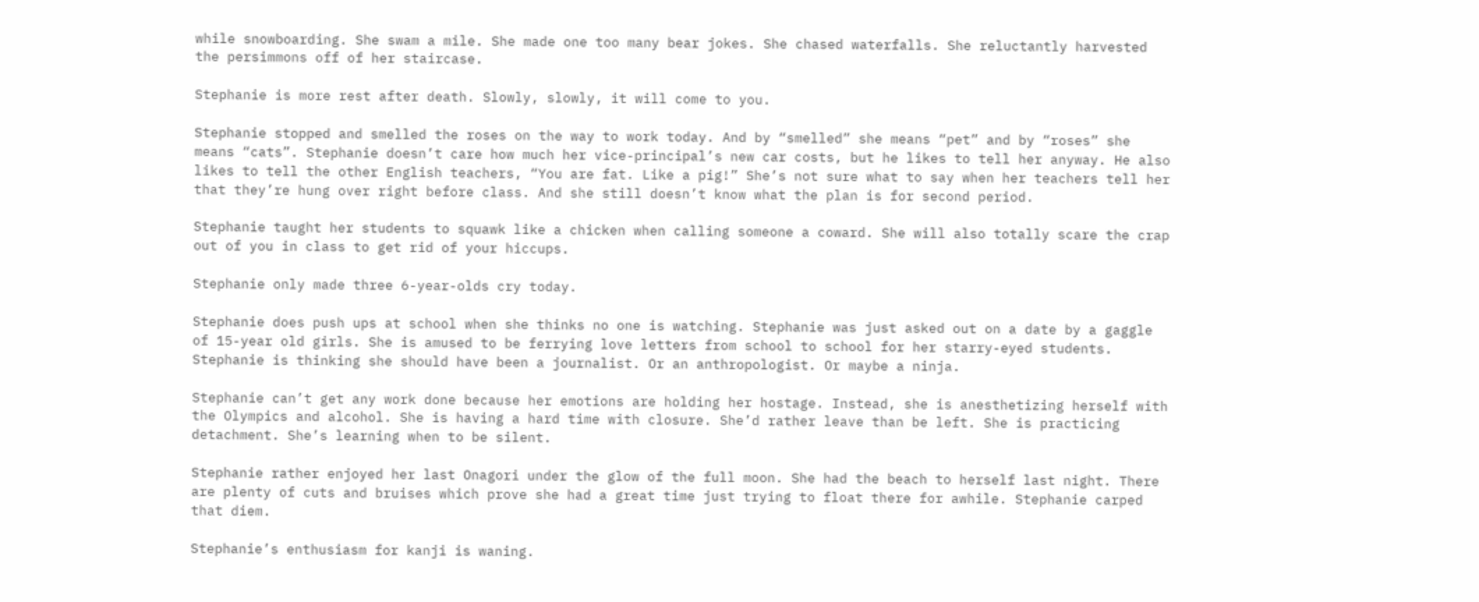while snowboarding. She swam a mile. She made one too many bear jokes. She chased waterfalls. She reluctantly harvested the persimmons off of her staircase.

Stephanie is more rest after death. Slowly, slowly, it will come to you.

Stephanie stopped and smelled the roses on the way to work today. And by “smelled” she means “pet” and by “roses” she means “cats”. Stephanie doesn’t care how much her vice-principal’s new car costs, but he likes to tell her anyway. He also likes to tell the other English teachers, “You are fat. Like a pig!” She’s not sure what to say when her teachers tell her that they’re hung over right before class. And she still doesn’t know what the plan is for second period.

Stephanie taught her students to squawk like a chicken when calling someone a coward. She will also totally scare the crap out of you in class to get rid of your hiccups.

Stephanie only made three 6-year-olds cry today.

Stephanie does push ups at school when she thinks no one is watching. Stephanie was just asked out on a date by a gaggle of 15-year old girls. She is amused to be ferrying love letters from school to school for her starry-eyed students. Stephanie is thinking she should have been a journalist. Or an anthropologist. Or maybe a ninja.

Stephanie can’t get any work done because her emotions are holding her hostage. Instead, she is anesthetizing herself with the Olympics and alcohol. She is having a hard time with closure. She’d rather leave than be left. She is practicing detachment. She’s learning when to be silent.

Stephanie rather enjoyed her last Onagori under the glow of the full moon. She had the beach to herself last night. There are plenty of cuts and bruises which prove she had a great time just trying to float there for awhile. Stephanie carped that diem.

Stephanie’s enthusiasm for kanji is waning.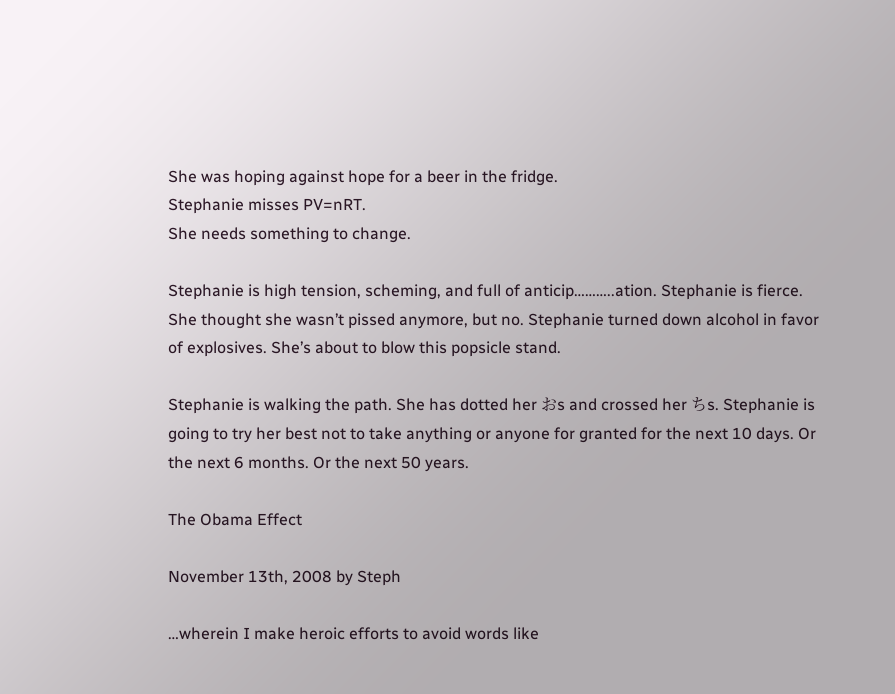She was hoping against hope for a beer in the fridge.
Stephanie misses PV=nRT.
She needs something to change.

Stephanie is high tension, scheming, and full of anticip………..ation. Stephanie is fierce. She thought she wasn’t pissed anymore, but no. Stephanie turned down alcohol in favor of explosives. She’s about to blow this popsicle stand.

Stephanie is walking the path. She has dotted her おs and crossed her ちs. Stephanie is going to try her best not to take anything or anyone for granted for the next 10 days. Or the next 6 months. Or the next 50 years.

The Obama Effect

November 13th, 2008 by Steph

…wherein I make heroic efforts to avoid words like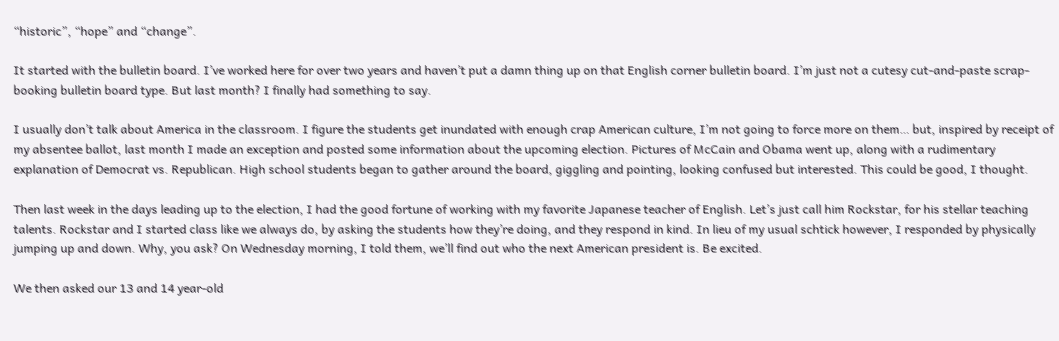“historic”, “hope” and “change”.

It started with the bulletin board. I’ve worked here for over two years and haven’t put a damn thing up on that English corner bulletin board. I’m just not a cutesy cut-and-paste scrap-booking bulletin board type. But last month? I finally had something to say.

I usually don’t talk about America in the classroom. I figure the students get inundated with enough crap American culture, I’m not going to force more on them… but, inspired by receipt of my absentee ballot, last month I made an exception and posted some information about the upcoming election. Pictures of McCain and Obama went up, along with a rudimentary explanation of Democrat vs. Republican. High school students began to gather around the board, giggling and pointing, looking confused but interested. This could be good, I thought.

Then last week in the days leading up to the election, I had the good fortune of working with my favorite Japanese teacher of English. Let’s just call him Rockstar, for his stellar teaching talents. Rockstar and I started class like we always do, by asking the students how they’re doing, and they respond in kind. In lieu of my usual schtick however, I responded by physically jumping up and down. Why, you ask? On Wednesday morning, I told them, we’ll find out who the next American president is. Be excited.

We then asked our 13 and 14 year-old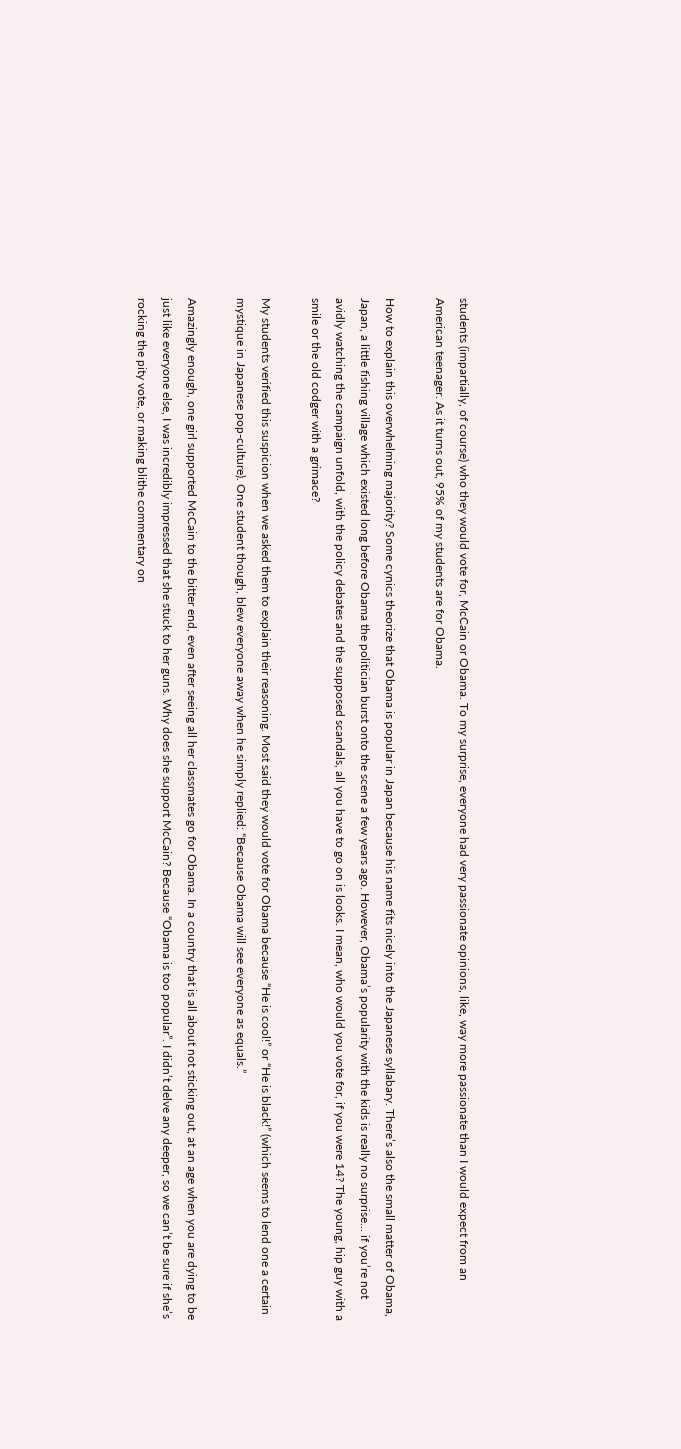students (impartially, of course) who they would vote for, McCain or Obama. To my surprise, everyone had very passionate opinions, like, way more passionate than I would expect from an American teenager. As it turns out, 95% of my students are for Obama.

How to explain this overwhelming majority? Some cynics theorize that Obama is popular in Japan because his name fits nicely into the Japanese syllabary. There’s also the small matter of Obama, Japan, a little fishing village which existed long before Obama the politician burst onto the scene a few years ago. However, Obama’s popularity with the kids is really no surprise… if you’re not avidly watching the campaign unfold, with the policy debates and the supposed scandals, all you have to go on is looks. I mean, who would you vote for, if you were 14? The young, hip guy with a smile or the old codger with a grimace?

My students verified this suspicion when we asked them to explain their reasoning. Most said they would vote for Obama because “He is cool!” or “He is black!” (which seems to lend one a certain mystique in Japanese pop-culture). One student though, blew everyone away when he simply replied: “Because Obama will see everyone as equals.”

Amazingly enough, one girl supported McCain to the bitter end, even after seeing all her classmates go for Obama. In a country that is all about not sticking out, at an age when you are dying to be just like everyone else, I was incredibly impressed that she stuck to her guns. Why does she support McCain? Because “Obama is too popular”. I didn’t delve any deeper, so we can’t be sure if she’s rocking the pity vote, or making blithe commentary on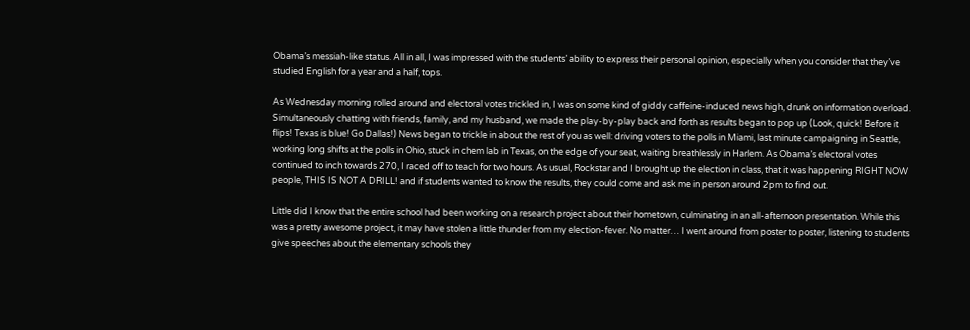Obama’s messiah-like status. All in all, I was impressed with the students’ ability to express their personal opinion, especially when you consider that they’ve studied English for a year and a half, tops.

As Wednesday morning rolled around and electoral votes trickled in, I was on some kind of giddy caffeine-induced news high, drunk on information overload. Simultaneously chatting with friends, family, and my husband, we made the play-by-play back and forth as results began to pop up (Look, quick! Before it flips! Texas is blue! Go Dallas!) News began to trickle in about the rest of you as well: driving voters to the polls in Miami, last minute campaigning in Seattle, working long shifts at the polls in Ohio, stuck in chem lab in Texas, on the edge of your seat, waiting breathlessly in Harlem. As Obama’s electoral votes continued to inch towards 270, I raced off to teach for two hours. As usual, Rockstar and I brought up the election in class, that it was happening RIGHT NOW people, THIS IS NOT A DRILL! and if students wanted to know the results, they could come and ask me in person around 2pm to find out.

Little did I know that the entire school had been working on a research project about their hometown, culminating in an all-afternoon presentation. While this was a pretty awesome project, it may have stolen a little thunder from my election-fever. No matter… I went around from poster to poster, listening to students give speeches about the elementary schools they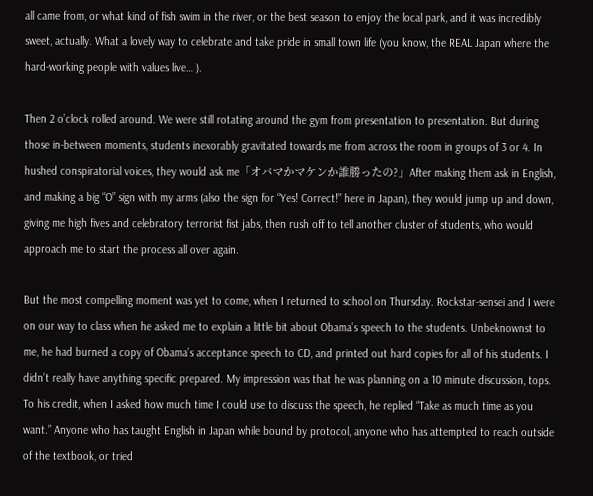all came from, or what kind of fish swim in the river, or the best season to enjoy the local park, and it was incredibly sweet, actually. What a lovely way to celebrate and take pride in small town life (you know, the REAL Japan where the hard-working people with values live… ).

Then 2 o’clock rolled around. We were still rotating around the gym from presentation to presentation. But during those in-between moments, students inexorably gravitated towards me from across the room in groups of 3 or 4. In hushed conspiratorial voices, they would ask me「オバマかマケンか誰勝ったの?」After making them ask in English, and making a big “O” sign with my arms (also the sign for “Yes! Correct!” here in Japan), they would jump up and down, giving me high fives and celebratory terrorist fist jabs, then rush off to tell another cluster of students, who would approach me to start the process all over again.

But the most compelling moment was yet to come, when I returned to school on Thursday. Rockstar-sensei and I were on our way to class when he asked me to explain a little bit about Obama’s speech to the students. Unbeknownst to me, he had burned a copy of Obama’s acceptance speech to CD, and printed out hard copies for all of his students. I didn’t really have anything specific prepared. My impression was that he was planning on a 10 minute discussion, tops. To his credit, when I asked how much time I could use to discuss the speech, he replied “Take as much time as you want.” Anyone who has taught English in Japan while bound by protocol, anyone who has attempted to reach outside of the textbook, or tried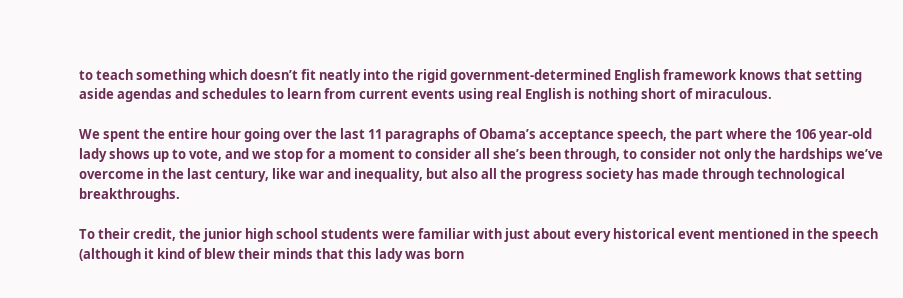to teach something which doesn’t fit neatly into the rigid government-determined English framework knows that setting aside agendas and schedules to learn from current events using real English is nothing short of miraculous.

We spent the entire hour going over the last 11 paragraphs of Obama’s acceptance speech, the part where the 106 year-old lady shows up to vote, and we stop for a moment to consider all she’s been through, to consider not only the hardships we’ve overcome in the last century, like war and inequality, but also all the progress society has made through technological breakthroughs.

To their credit, the junior high school students were familiar with just about every historical event mentioned in the speech (although it kind of blew their minds that this lady was born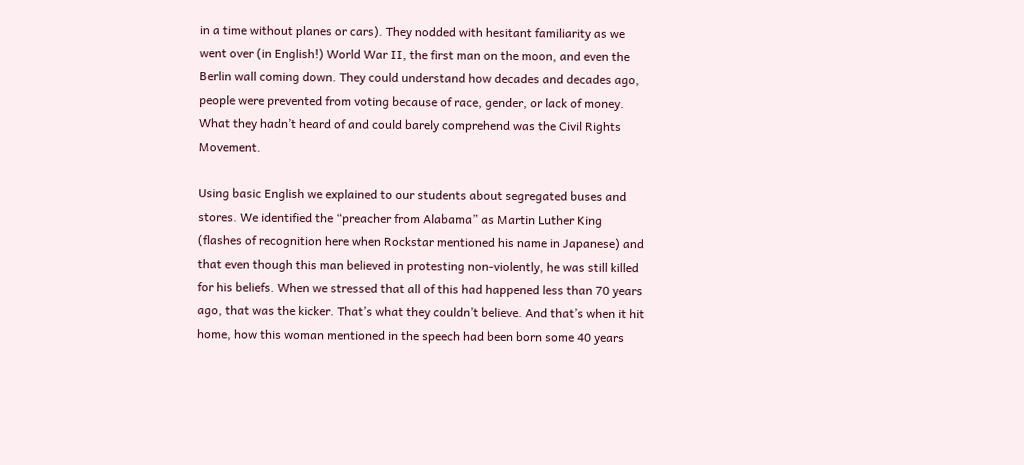in a time without planes or cars). They nodded with hesitant familiarity as we went over (in English!) World War II, the first man on the moon, and even the Berlin wall coming down. They could understand how decades and decades ago, people were prevented from voting because of race, gender, or lack of money. What they hadn’t heard of and could barely comprehend was the Civil Rights Movement.

Using basic English we explained to our students about segregated buses and stores. We identified the “preacher from Alabama” as Martin Luther King (flashes of recognition here when Rockstar mentioned his name in Japanese) and that even though this man believed in protesting non-violently, he was still killed for his beliefs. When we stressed that all of this had happened less than 70 years ago, that was the kicker. That’s what they couldn’t believe. And that’s when it hit home, how this woman mentioned in the speech had been born some 40 years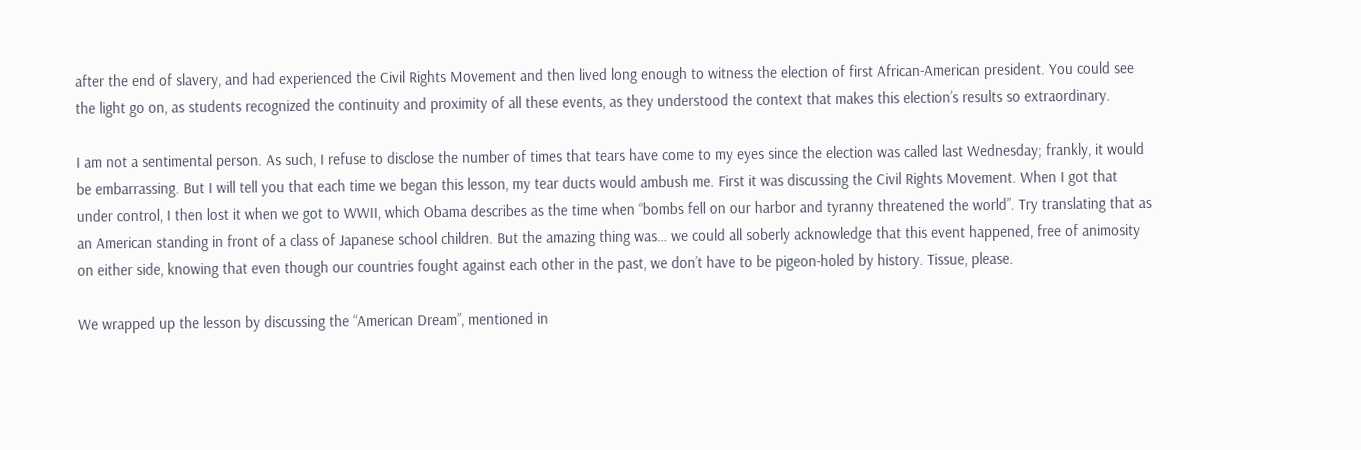after the end of slavery, and had experienced the Civil Rights Movement and then lived long enough to witness the election of first African-American president. You could see the light go on, as students recognized the continuity and proximity of all these events, as they understood the context that makes this election’s results so extraordinary.

I am not a sentimental person. As such, I refuse to disclose the number of times that tears have come to my eyes since the election was called last Wednesday; frankly, it would be embarrassing. But I will tell you that each time we began this lesson, my tear ducts would ambush me. First it was discussing the Civil Rights Movement. When I got that under control, I then lost it when we got to WWII, which Obama describes as the time when “bombs fell on our harbor and tyranny threatened the world”. Try translating that as an American standing in front of a class of Japanese school children. But the amazing thing was… we could all soberly acknowledge that this event happened, free of animosity on either side, knowing that even though our countries fought against each other in the past, we don’t have to be pigeon-holed by history. Tissue, please.

We wrapped up the lesson by discussing the “American Dream”, mentioned in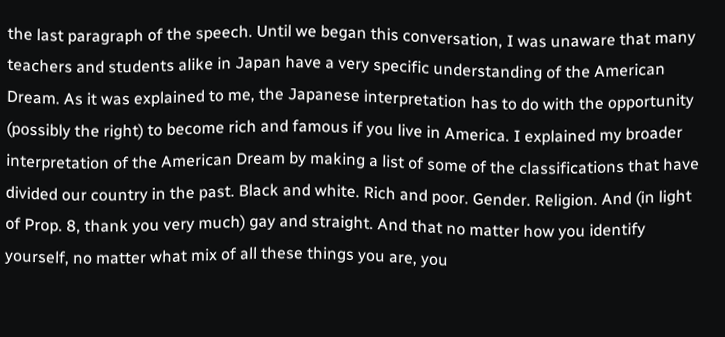the last paragraph of the speech. Until we began this conversation, I was unaware that many teachers and students alike in Japan have a very specific understanding of the American Dream. As it was explained to me, the Japanese interpretation has to do with the opportunity (possibly the right) to become rich and famous if you live in America. I explained my broader interpretation of the American Dream by making a list of some of the classifications that have divided our country in the past. Black and white. Rich and poor. Gender. Religion. And (in light of Prop. 8, thank you very much) gay and straight. And that no matter how you identify yourself, no matter what mix of all these things you are, you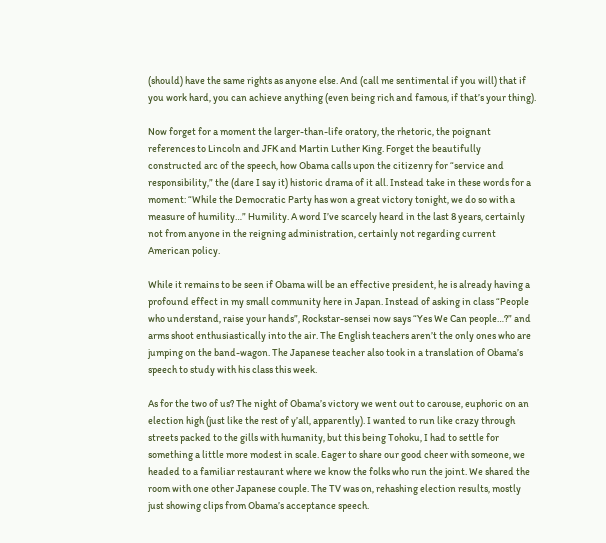(should) have the same rights as anyone else. And (call me sentimental if you will) that if you work hard, you can achieve anything (even being rich and famous, if that’s your thing).

Now forget for a moment the larger-than-life oratory, the rhetoric, the poignant references to Lincoln and JFK and Martin Luther King. Forget the beautifully constructed arc of the speech, how Obama calls upon the citizenry for “service and responsibility,” the (dare I say it) historic drama of it all. Instead take in these words for a moment: “While the Democratic Party has won a great victory tonight, we do so with a measure of humility…” Humility. A word I’ve scarcely heard in the last 8 years, certainly not from anyone in the reigning administration, certainly not regarding current American policy.

While it remains to be seen if Obama will be an effective president, he is already having a profound effect in my small community here in Japan. Instead of asking in class “People who understand, raise your hands”, Rockstar-sensei now says “Yes We Can people…?” and arms shoot enthusiastically into the air. The English teachers aren’t the only ones who are jumping on the band-wagon. The Japanese teacher also took in a translation of Obama’s speech to study with his class this week.

As for the two of us? The night of Obama’s victory we went out to carouse, euphoric on an election high (just like the rest of y’all, apparently). I wanted to run like crazy through streets packed to the gills with humanity, but this being Tohoku, I had to settle for something a little more modest in scale. Eager to share our good cheer with someone, we headed to a familiar restaurant where we know the folks who run the joint. We shared the room with one other Japanese couple. The TV was on, rehashing election results, mostly just showing clips from Obama’s acceptance speech.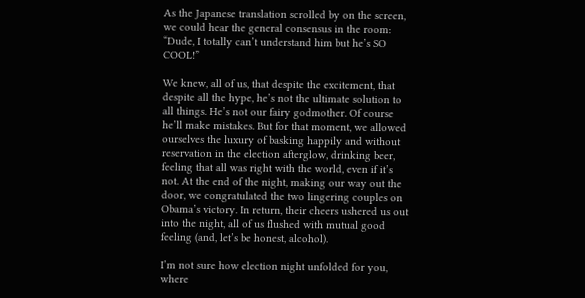As the Japanese translation scrolled by on the screen, we could hear the general consensus in the room: “Dude, I totally can’t understand him but he’s SO COOL!”

We knew, all of us, that despite the excitement, that despite all the hype, he’s not the ultimate solution to all things. He’s not our fairy godmother. Of course he’ll make mistakes. But for that moment, we allowed ourselves the luxury of basking happily and without reservation in the election afterglow, drinking beer, feeling that all was right with the world, even if it’s not. At the end of the night, making our way out the door, we congratulated the two lingering couples on Obama’s victory. In return, their cheers ushered us out into the night, all of us flushed with mutual good feeling (and, let’s be honest, alcohol).

I’m not sure how election night unfolded for you, where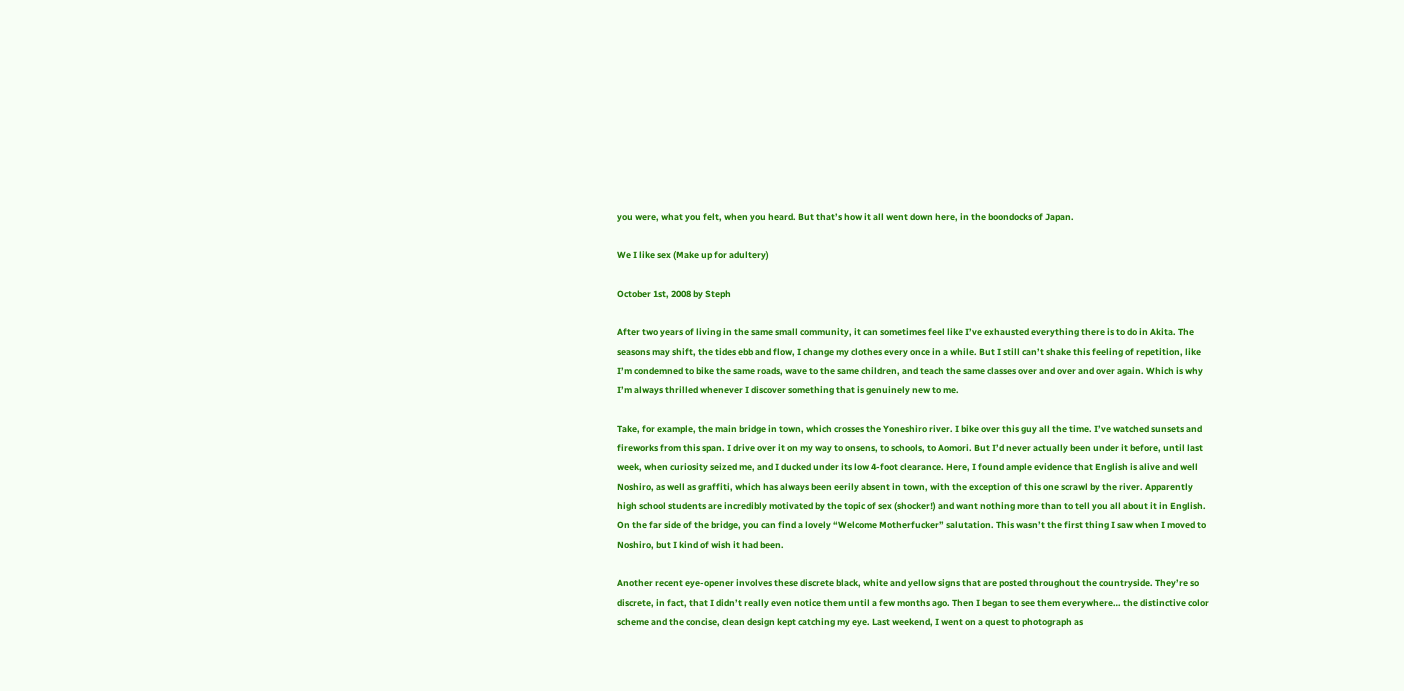you were, what you felt, when you heard. But that’s how it all went down here, in the boondocks of Japan.

We I like sex (Make up for adultery)

October 1st, 2008 by Steph

After two years of living in the same small community, it can sometimes feel like I’ve exhausted everything there is to do in Akita. The seasons may shift, the tides ebb and flow, I change my clothes every once in a while. But I still can’t shake this feeling of repetition, like I’m condemned to bike the same roads, wave to the same children, and teach the same classes over and over and over again. Which is why I’m always thrilled whenever I discover something that is genuinely new to me.

Take, for example, the main bridge in town, which crosses the Yoneshiro river. I bike over this guy all the time. I’ve watched sunsets and fireworks from this span. I drive over it on my way to onsens, to schools, to Aomori. But I’d never actually been under it before, until last week, when curiosity seized me, and I ducked under its low 4-foot clearance. Here, I found ample evidence that English is alive and well Noshiro, as well as graffiti, which has always been eerily absent in town, with the exception of this one scrawl by the river. Apparently high school students are incredibly motivated by the topic of sex (shocker!) and want nothing more than to tell you all about it in English. On the far side of the bridge, you can find a lovely “Welcome Motherfucker” salutation. This wasn’t the first thing I saw when I moved to Noshiro, but I kind of wish it had been.

Another recent eye-opener involves these discrete black, white and yellow signs that are posted throughout the countryside. They’re so discrete, in fact, that I didn’t really even notice them until a few months ago. Then I began to see them everywhere… the distinctive color scheme and the concise, clean design kept catching my eye. Last weekend, I went on a quest to photograph as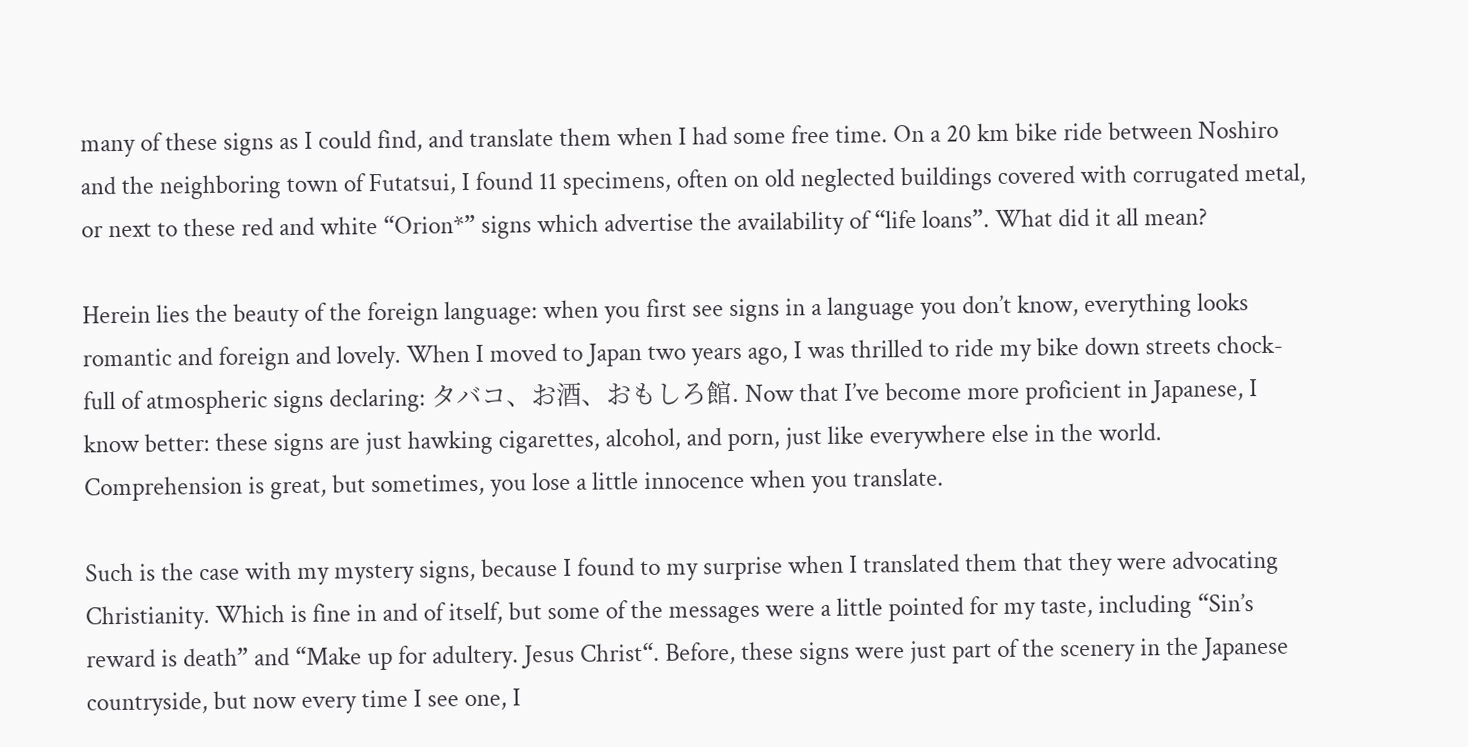many of these signs as I could find, and translate them when I had some free time. On a 20 km bike ride between Noshiro and the neighboring town of Futatsui, I found 11 specimens, often on old neglected buildings covered with corrugated metal, or next to these red and white “Orion*” signs which advertise the availability of “life loans”. What did it all mean?

Herein lies the beauty of the foreign language: when you first see signs in a language you don’t know, everything looks romantic and foreign and lovely. When I moved to Japan two years ago, I was thrilled to ride my bike down streets chock-full of atmospheric signs declaring: タバコ、お酒、おもしろ館. Now that I’ve become more proficient in Japanese, I know better: these signs are just hawking cigarettes, alcohol, and porn, just like everywhere else in the world. Comprehension is great, but sometimes, you lose a little innocence when you translate.

Such is the case with my mystery signs, because I found to my surprise when I translated them that they were advocating Christianity. Which is fine in and of itself, but some of the messages were a little pointed for my taste, including “Sin’s reward is death” and “Make up for adultery. Jesus Christ“. Before, these signs were just part of the scenery in the Japanese countryside, but now every time I see one, I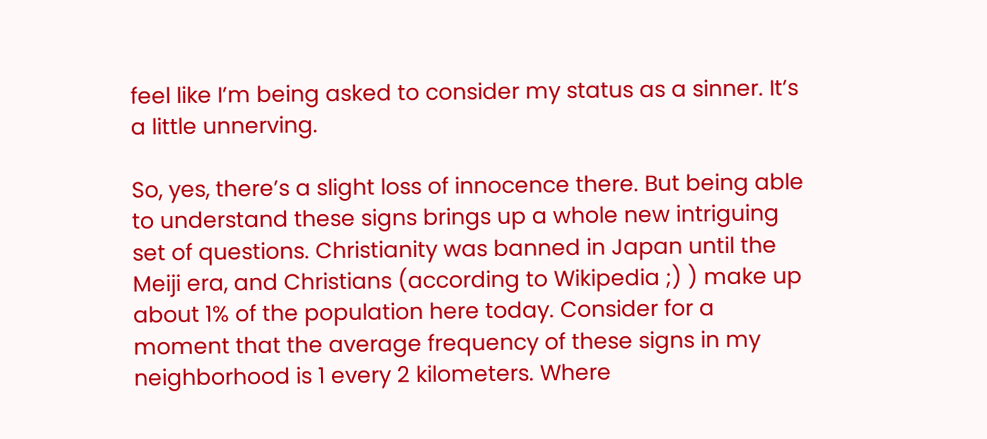feel like I’m being asked to consider my status as a sinner. It’s a little unnerving.

So, yes, there’s a slight loss of innocence there. But being able to understand these signs brings up a whole new intriguing set of questions. Christianity was banned in Japan until the Meiji era, and Christians (according to Wikipedia ;) ) make up about 1% of the population here today. Consider for a moment that the average frequency of these signs in my neighborhood is 1 every 2 kilometers. Where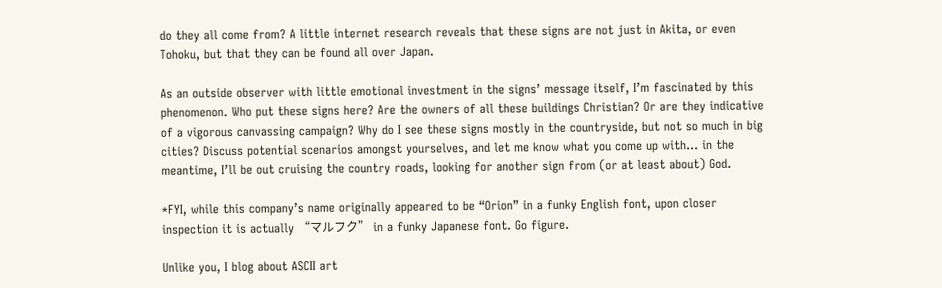do they all come from? A little internet research reveals that these signs are not just in Akita, or even Tohoku, but that they can be found all over Japan.

As an outside observer with little emotional investment in the signs’ message itself, I’m fascinated by this phenomenon. Who put these signs here? Are the owners of all these buildings Christian? Or are they indicative of a vigorous canvassing campaign? Why do I see these signs mostly in the countryside, but not so much in big cities? Discuss potential scenarios amongst yourselves, and let me know what you come up with… in the meantime, I’ll be out cruising the country roads, looking for another sign from (or at least about) God.

*FYI, while this company’s name originally appeared to be “Orion” in a funky English font, upon closer inspection it is actually “マルフク” in a funky Japanese font. Go figure.

Unlike you, I blog about ASCII art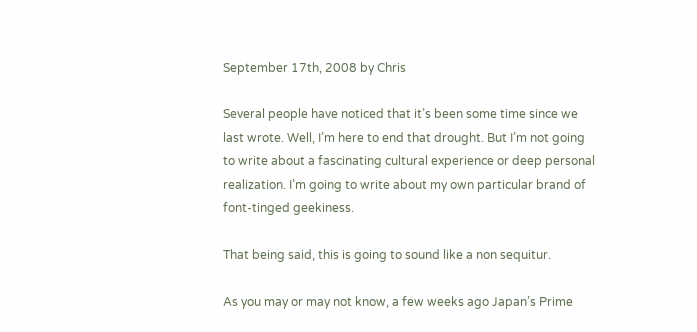September 17th, 2008 by Chris

Several people have noticed that it’s been some time since we last wrote. Well, I’m here to end that drought. But I’m not going to write about a fascinating cultural experience or deep personal realization. I’m going to write about my own particular brand of font-tinged geekiness.

That being said, this is going to sound like a non sequitur.

As you may or may not know, a few weeks ago Japan’s Prime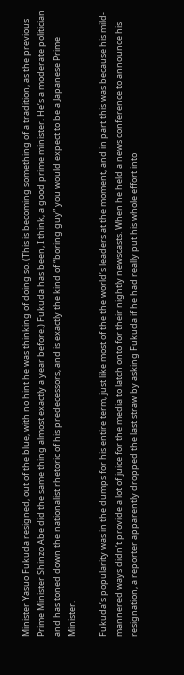Minister Yasuo Fukuda resigned, out of the blue, with no hint he was thinking of doing so. (This is becoming something of a tradition, as the previous Prime Minister Shinzo Abe did the same thing almost exactly a year before.) Fukuda has been, I think, a good prime minister. He’s a moderate politician and has toned down the nationalist rhetoric of his predecessors, and is exactly the kind of “boring guy” you would expect to be a Japanese Prime Minister.

Fukuda’s popularity was in the dumps for his entire term, just like most of the the world’s leaders at the moment, and in part this was because his mild-mannered ways didn’t provide a lot of juice for the media to latch onto for their nightly newscasts. When he held a news conference to announce his resignation, a reporter apparently dropped the last straw by asking Fukuda if he had really put his whole effort into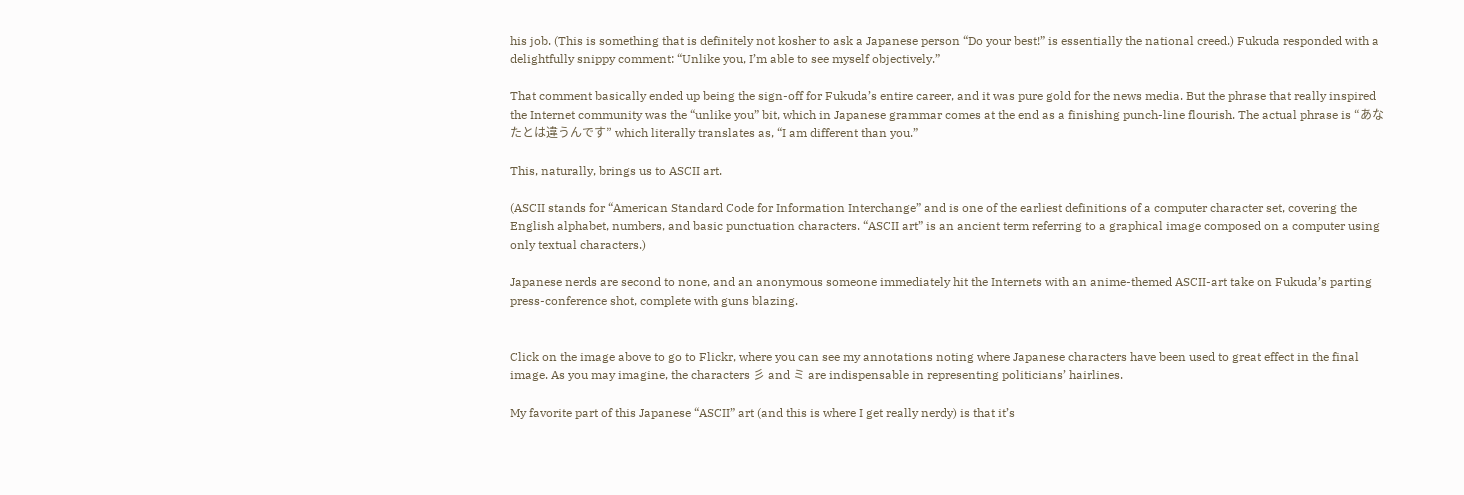his job. (This is something that is definitely not kosher to ask a Japanese person “Do your best!” is essentially the national creed.) Fukuda responded with a delightfully snippy comment: “Unlike you, I’m able to see myself objectively.”

That comment basically ended up being the sign-off for Fukuda’s entire career, and it was pure gold for the news media. But the phrase that really inspired the Internet community was the “unlike you” bit, which in Japanese grammar comes at the end as a finishing punch-line flourish. The actual phrase is “あなたとは違うんです” which literally translates as, “I am different than you.”

This, naturally, brings us to ASCII art.

(ASCII stands for “American Standard Code for Information Interchange” and is one of the earliest definitions of a computer character set, covering the English alphabet, numbers, and basic punctuation characters. “ASCII art” is an ancient term referring to a graphical image composed on a computer using only textual characters.)

Japanese nerds are second to none, and an anonymous someone immediately hit the Internets with an anime-themed ASCII-art take on Fukuda’s parting press-conference shot, complete with guns blazing.


Click on the image above to go to Flickr, where you can see my annotations noting where Japanese characters have been used to great effect in the final image. As you may imagine, the characters 彡 and ミ are indispensable in representing politicians’ hairlines.

My favorite part of this Japanese “ASCII” art (and this is where I get really nerdy) is that it’s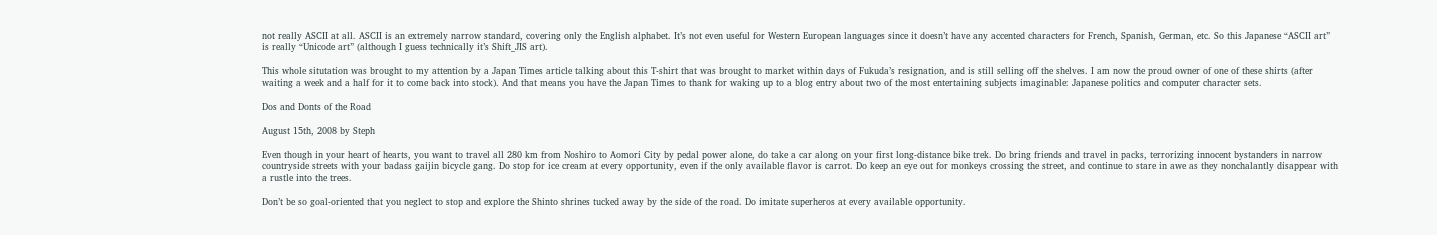not really ASCII at all. ASCII is an extremely narrow standard, covering only the English alphabet. It’s not even useful for Western European languages since it doesn’t have any accented characters for French, Spanish, German, etc. So this Japanese “ASCII art” is really “Unicode art” (although I guess technically it’s Shift_JIS art).

This whole situtation was brought to my attention by a Japan Times article talking about this T-shirt that was brought to market within days of Fukuda’s resignation, and is still selling off the shelves. I am now the proud owner of one of these shirts (after waiting a week and a half for it to come back into stock). And that means you have the Japan Times to thank for waking up to a blog entry about two of the most entertaining subjects imaginable: Japanese politics and computer character sets.

Dos and Donts of the Road

August 15th, 2008 by Steph

Even though in your heart of hearts, you want to travel all 280 km from Noshiro to Aomori City by pedal power alone, do take a car along on your first long-distance bike trek. Do bring friends and travel in packs, terrorizing innocent bystanders in narrow countryside streets with your badass gaijin bicycle gang. Do stop for ice cream at every opportunity, even if the only available flavor is carrot. Do keep an eye out for monkeys crossing the street, and continue to stare in awe as they nonchalantly disappear with a rustle into the trees.

Don’t be so goal-oriented that you neglect to stop and explore the Shinto shrines tucked away by the side of the road. Do imitate superheros at every available opportunity.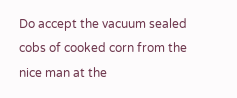Do accept the vacuum sealed cobs of cooked corn from the nice man at the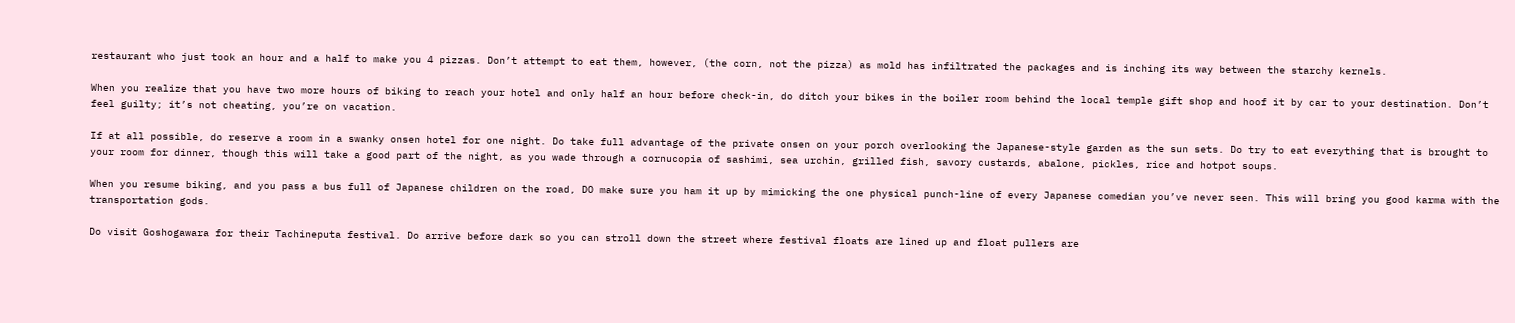restaurant who just took an hour and a half to make you 4 pizzas. Don’t attempt to eat them, however, (the corn, not the pizza) as mold has infiltrated the packages and is inching its way between the starchy kernels.

When you realize that you have two more hours of biking to reach your hotel and only half an hour before check-in, do ditch your bikes in the boiler room behind the local temple gift shop and hoof it by car to your destination. Don’t feel guilty; it’s not cheating, you’re on vacation.

If at all possible, do reserve a room in a swanky onsen hotel for one night. Do take full advantage of the private onsen on your porch overlooking the Japanese-style garden as the sun sets. Do try to eat everything that is brought to your room for dinner, though this will take a good part of the night, as you wade through a cornucopia of sashimi, sea urchin, grilled fish, savory custards, abalone, pickles, rice and hotpot soups.

When you resume biking, and you pass a bus full of Japanese children on the road, DO make sure you ham it up by mimicking the one physical punch-line of every Japanese comedian you’ve never seen. This will bring you good karma with the transportation gods.

Do visit Goshogawara for their Tachineputa festival. Do arrive before dark so you can stroll down the street where festival floats are lined up and float pullers are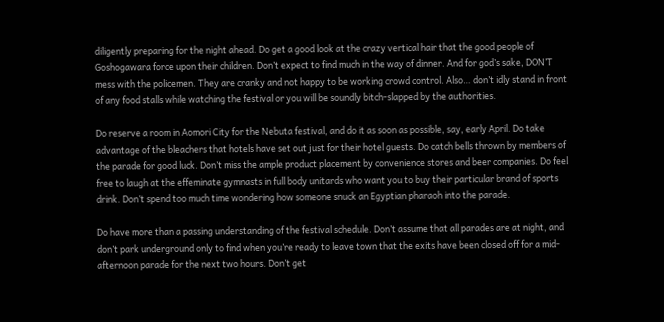diligently preparing for the night ahead. Do get a good look at the crazy vertical hair that the good people of Goshogawara force upon their children. Don’t expect to find much in the way of dinner. And for god’s sake, DON’T mess with the policemen. They are cranky and not happy to be working crowd control. Also… don’t idly stand in front of any food stalls while watching the festival or you will be soundly bitch-slapped by the authorities.

Do reserve a room in Aomori City for the Nebuta festival, and do it as soon as possible, say, early April. Do take advantage of the bleachers that hotels have set out just for their hotel guests. Do catch bells thrown by members of the parade for good luck. Don’t miss the ample product placement by convenience stores and beer companies. Do feel free to laugh at the effeminate gymnasts in full body unitards who want you to buy their particular brand of sports drink. Don’t spend too much time wondering how someone snuck an Egyptian pharaoh into the parade.

Do have more than a passing understanding of the festival schedule. Don’t assume that all parades are at night, and don’t park underground only to find when you’re ready to leave town that the exits have been closed off for a mid-afternoon parade for the next two hours. Don’t get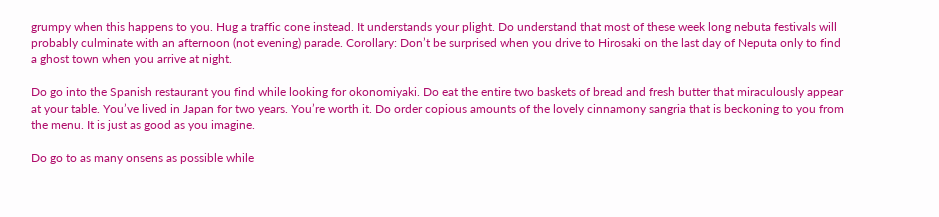grumpy when this happens to you. Hug a traffic cone instead. It understands your plight. Do understand that most of these week long nebuta festivals will probably culminate with an afternoon (not evening) parade. Corollary: Don’t be surprised when you drive to Hirosaki on the last day of Neputa only to find a ghost town when you arrive at night.

Do go into the Spanish restaurant you find while looking for okonomiyaki. Do eat the entire two baskets of bread and fresh butter that miraculously appear at your table. You’ve lived in Japan for two years. You’re worth it. Do order copious amounts of the lovely cinnamony sangria that is beckoning to you from the menu. It is just as good as you imagine.

Do go to as many onsens as possible while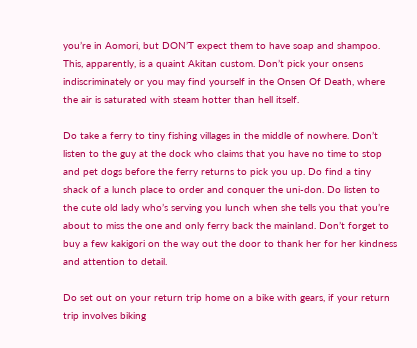you’re in Aomori, but DON’T expect them to have soap and shampoo. This, apparently, is a quaint Akitan custom. Don’t pick your onsens indiscriminately or you may find yourself in the Onsen Of Death, where the air is saturated with steam hotter than hell itself.

Do take a ferry to tiny fishing villages in the middle of nowhere. Don’t listen to the guy at the dock who claims that you have no time to stop and pet dogs before the ferry returns to pick you up. Do find a tiny shack of a lunch place to order and conquer the uni-don. Do listen to the cute old lady who’s serving you lunch when she tells you that you’re about to miss the one and only ferry back the mainland. Don’t forget to buy a few kakigori on the way out the door to thank her for her kindness and attention to detail.

Do set out on your return trip home on a bike with gears, if your return trip involves biking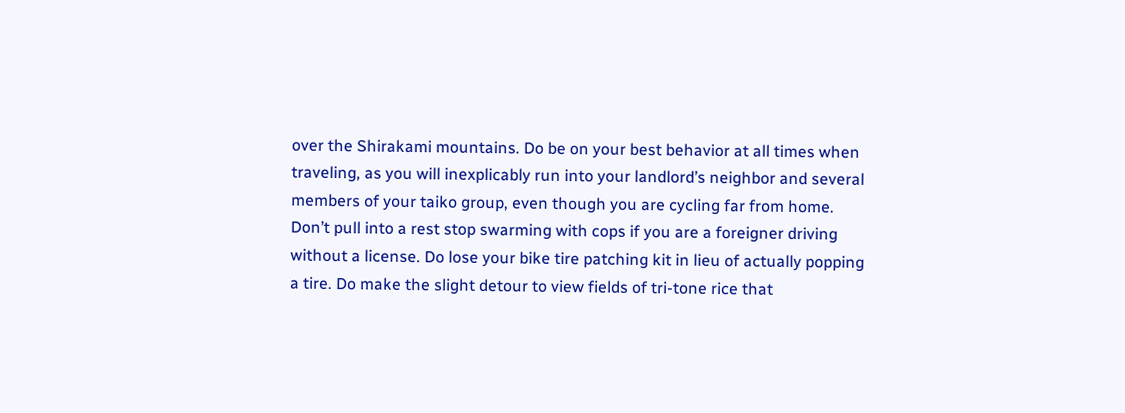over the Shirakami mountains. Do be on your best behavior at all times when traveling, as you will inexplicably run into your landlord’s neighbor and several members of your taiko group, even though you are cycling far from home. Don’t pull into a rest stop swarming with cops if you are a foreigner driving without a license. Do lose your bike tire patching kit in lieu of actually popping a tire. Do make the slight detour to view fields of tri-tone rice that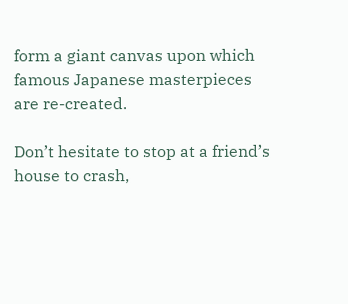form a giant canvas upon which famous Japanese masterpieces are re-created.

Don’t hesitate to stop at a friend’s house to crash,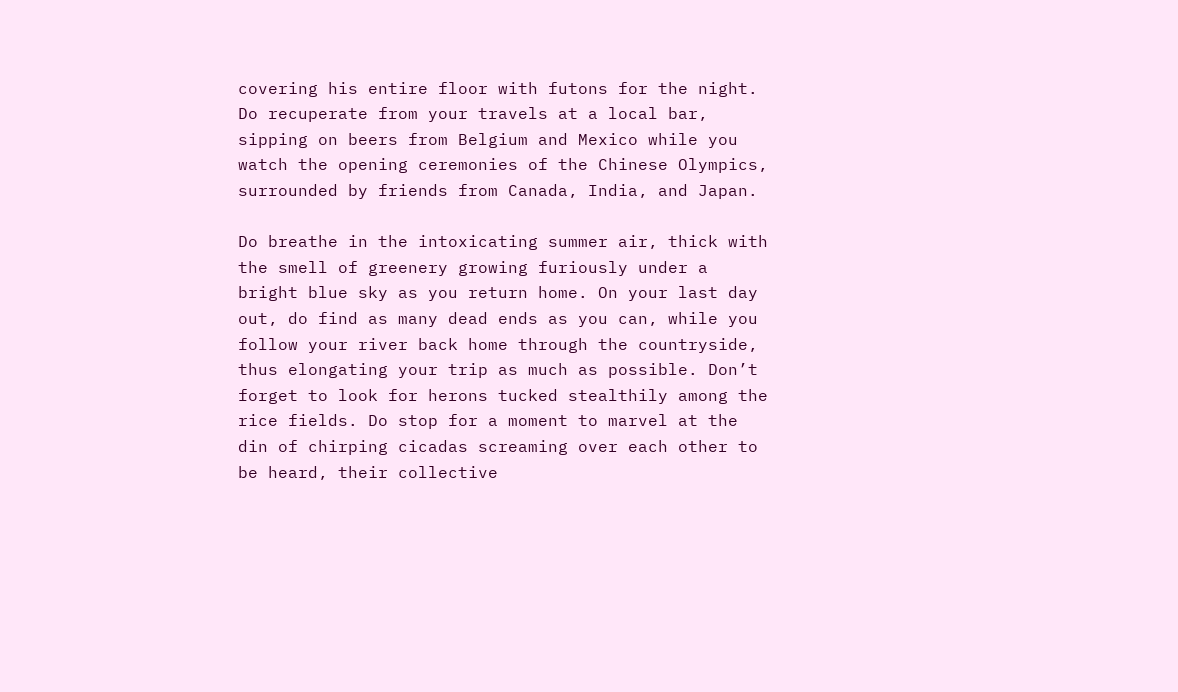covering his entire floor with futons for the night. Do recuperate from your travels at a local bar, sipping on beers from Belgium and Mexico while you watch the opening ceremonies of the Chinese Olympics, surrounded by friends from Canada, India, and Japan.

Do breathe in the intoxicating summer air, thick with the smell of greenery growing furiously under a bright blue sky as you return home. On your last day out, do find as many dead ends as you can, while you follow your river back home through the countryside, thus elongating your trip as much as possible. Don’t forget to look for herons tucked stealthily among the rice fields. Do stop for a moment to marvel at the din of chirping cicadas screaming over each other to be heard, their collective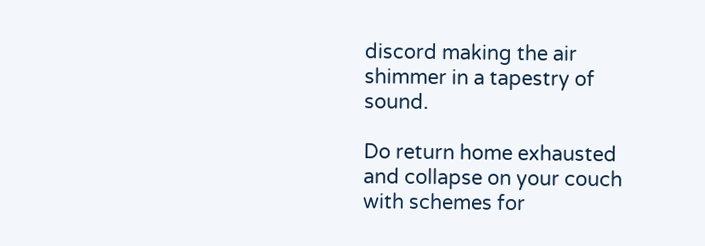discord making the air shimmer in a tapestry of sound.

Do return home exhausted and collapse on your couch with schemes for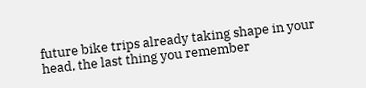future bike trips already taking shape in your head, the last thing you remember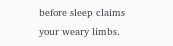before sleep claims your weary limbs.